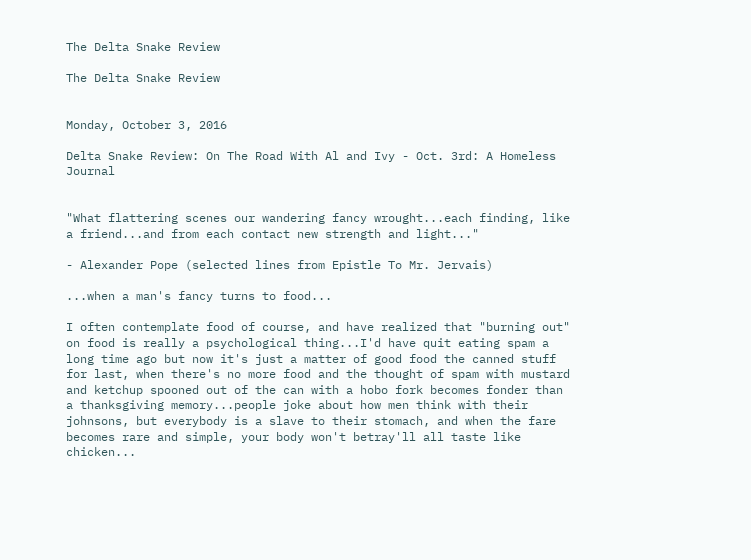The Delta Snake Review

The Delta Snake Review


Monday, October 3, 2016

Delta Snake Review: On The Road With Al and Ivy - Oct. 3rd: A Homeless Journal


"What flattering scenes our wandering fancy wrought...each finding, like a friend...and from each contact new strength and light..."

- Alexander Pope (selected lines from Epistle To Mr. Jervais)

...when a man's fancy turns to food...

I often contemplate food of course, and have realized that "burning out" on food is really a psychological thing...I'd have quit eating spam a long time ago but now it's just a matter of good food the canned stuff for last, when there's no more food and the thought of spam with mustard and ketchup spooned out of the can with a hobo fork becomes fonder than a thanksgiving memory...people joke about how men think with their johnsons, but everybody is a slave to their stomach, and when the fare becomes rare and simple, your body won't betray'll all taste like chicken...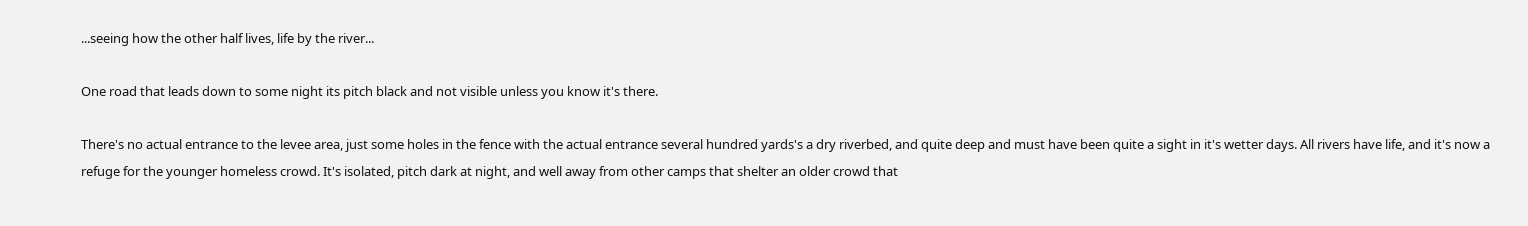...seeing how the other half lives, life by the river...

One road that leads down to some night its pitch black and not visible unless you know it's there.

There's no actual entrance to the levee area, just some holes in the fence with the actual entrance several hundred yards's a dry riverbed, and quite deep and must have been quite a sight in it's wetter days. All rivers have life, and it's now a refuge for the younger homeless crowd. It's isolated, pitch dark at night, and well away from other camps that shelter an older crowd that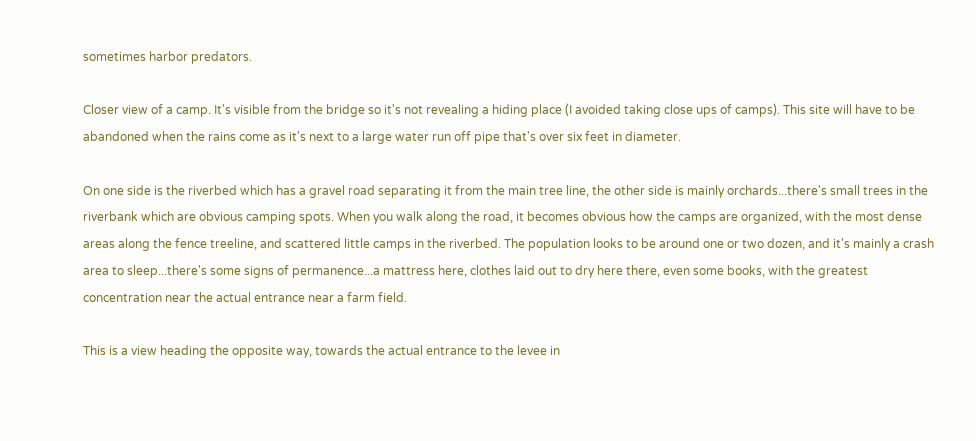sometimes harbor predators.

Closer view of a camp. It's visible from the bridge so it's not revealing a hiding place (I avoided taking close ups of camps). This site will have to be abandoned when the rains come as it's next to a large water run off pipe that's over six feet in diameter.

On one side is the riverbed which has a gravel road separating it from the main tree line, the other side is mainly orchards...there's small trees in the riverbank which are obvious camping spots. When you walk along the road, it becomes obvious how the camps are organized, with the most dense areas along the fence treeline, and scattered little camps in the riverbed. The population looks to be around one or two dozen, and it's mainly a crash area to sleep...there's some signs of permanence...a mattress here, clothes laid out to dry here there, even some books, with the greatest concentration near the actual entrance near a farm field.

This is a view heading the opposite way, towards the actual entrance to the levee in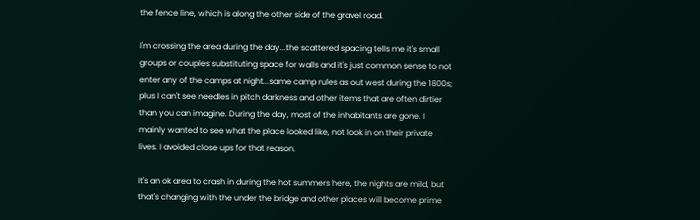the fence line, which is along the other side of the gravel road.

I'm crossing the area during the day...the scattered spacing tells me it's small groups or couples substituting space for walls and it's just common sense to not enter any of the camps at night...same camp rules as out west during the 1800s; plus I can't see needles in pitch darkness and other items that are often dirtier than you can imagine. During the day, most of the inhabitants are gone. I mainly wanted to see what the place looked like, not look in on their private lives. I avoided close ups for that reason.

It's an ok area to crash in during the hot summers here, the nights are mild, but that's changing with the under the bridge and other places will become prime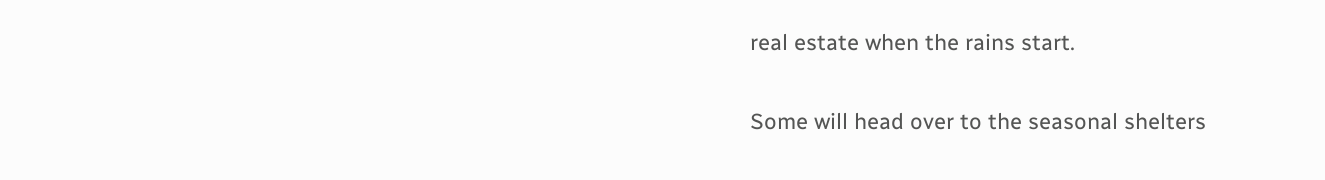real estate when the rains start.

Some will head over to the seasonal shelters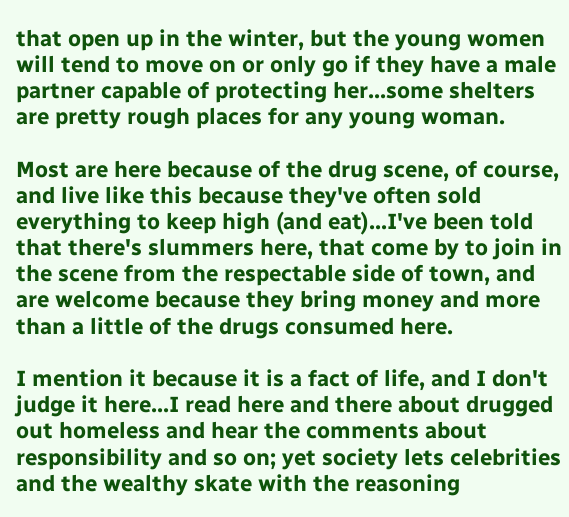that open up in the winter, but the young women will tend to move on or only go if they have a male partner capable of protecting her...some shelters are pretty rough places for any young woman.

Most are here because of the drug scene, of course, and live like this because they've often sold everything to keep high (and eat)...I've been told that there's slummers here, that come by to join in the scene from the respectable side of town, and are welcome because they bring money and more than a little of the drugs consumed here.

I mention it because it is a fact of life, and I don't judge it here...I read here and there about drugged out homeless and hear the comments about responsibility and so on; yet society lets celebrities and the wealthy skate with the reasoning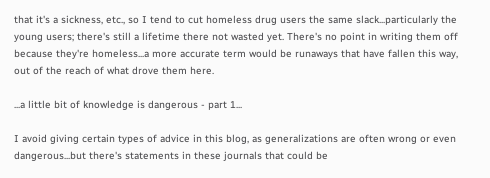that it's a sickness, etc., so I tend to cut homeless drug users the same slack...particularly the young users; there's still a lifetime there not wasted yet. There's no point in writing them off because they're homeless...a more accurate term would be runaways that have fallen this way, out of the reach of what drove them here.

...a little bit of knowledge is dangerous - part 1...

I avoid giving certain types of advice in this blog, as generalizations are often wrong or even dangerous...but there's statements in these journals that could be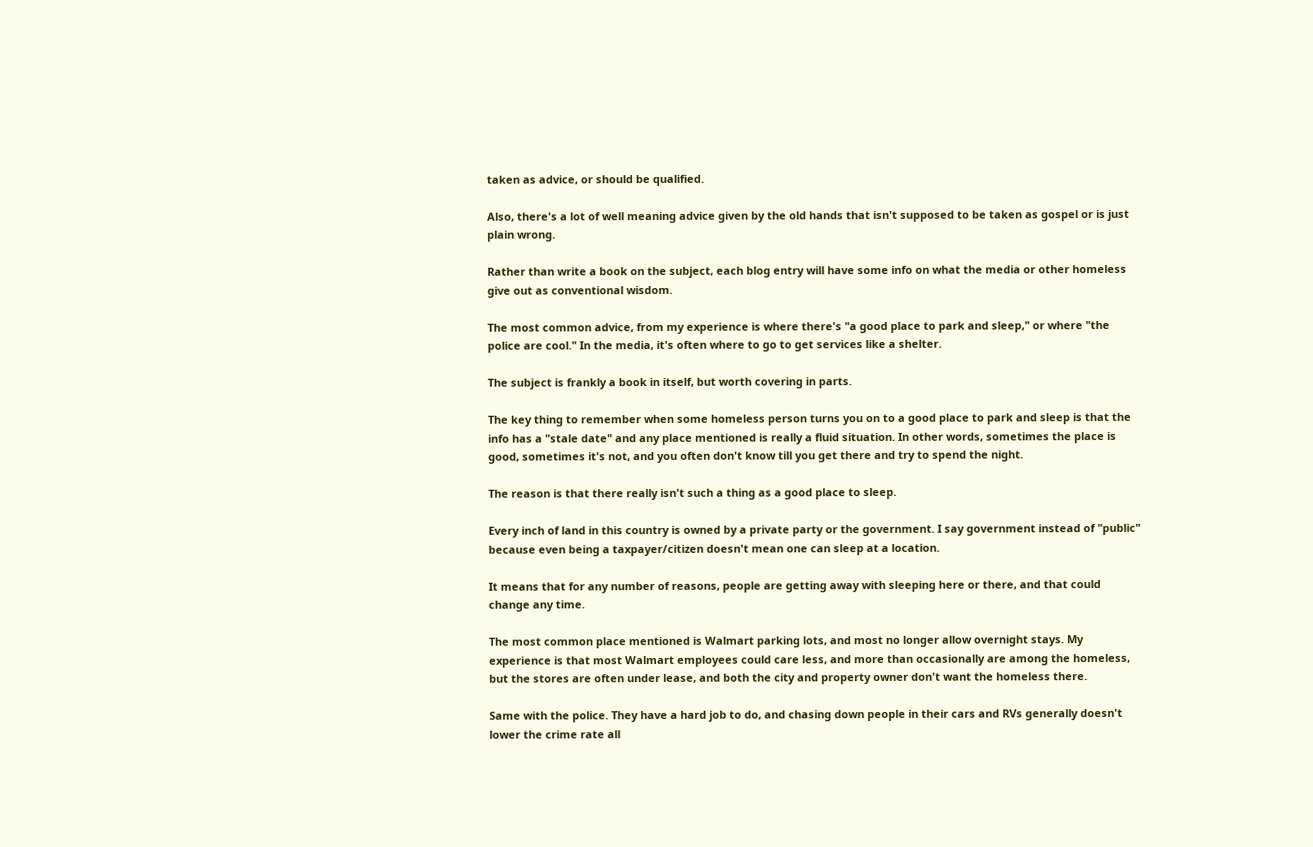taken as advice, or should be qualified.

Also, there's a lot of well meaning advice given by the old hands that isn't supposed to be taken as gospel or is just plain wrong.

Rather than write a book on the subject, each blog entry will have some info on what the media or other homeless give out as conventional wisdom.

The most common advice, from my experience is where there's "a good place to park and sleep," or where "the police are cool." In the media, it's often where to go to get services like a shelter.

The subject is frankly a book in itself, but worth covering in parts.

The key thing to remember when some homeless person turns you on to a good place to park and sleep is that the info has a "stale date" and any place mentioned is really a fluid situation. In other words, sometimes the place is good, sometimes it's not, and you often don't know till you get there and try to spend the night.

The reason is that there really isn't such a thing as a good place to sleep.

Every inch of land in this country is owned by a private party or the government. I say government instead of "public" because even being a taxpayer/citizen doesn't mean one can sleep at a location.

It means that for any number of reasons, people are getting away with sleeping here or there, and that could change any time.

The most common place mentioned is Walmart parking lots, and most no longer allow overnight stays. My experience is that most Walmart employees could care less, and more than occasionally are among the homeless, but the stores are often under lease, and both the city and property owner don't want the homeless there.

Same with the police. They have a hard job to do, and chasing down people in their cars and RVs generally doesn't lower the crime rate all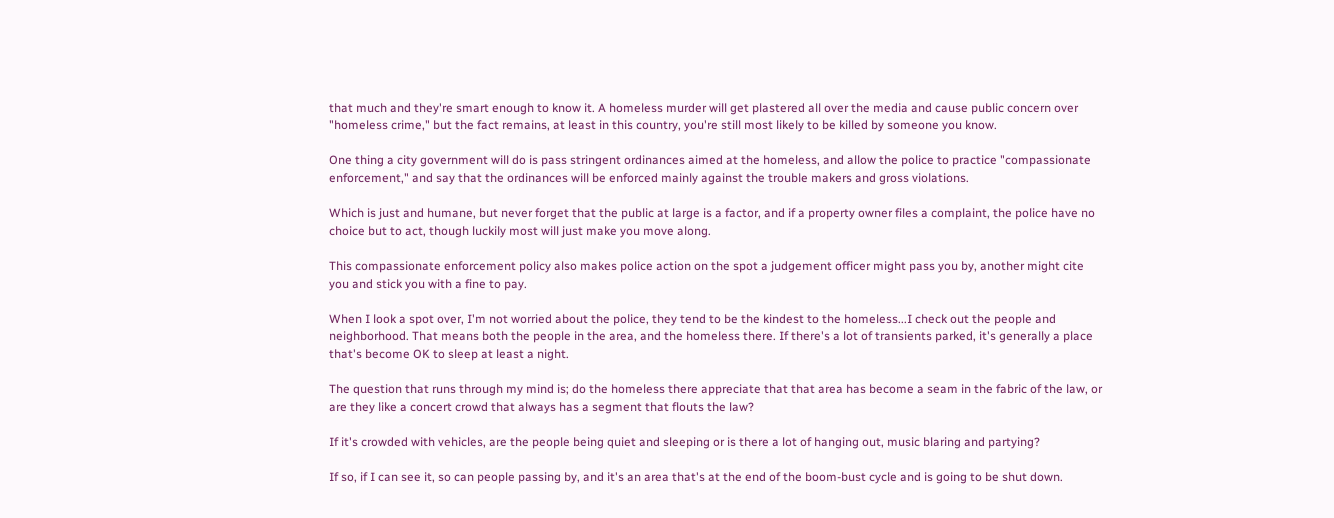that much and they're smart enough to know it. A homeless murder will get plastered all over the media and cause public concern over "homeless crime," but the fact remains, at least in this country, you're still most likely to be killed by someone you know.

One thing a city government will do is pass stringent ordinances aimed at the homeless, and allow the police to practice "compassionate enforcement," and say that the ordinances will be enforced mainly against the trouble makers and gross violations.

Which is just and humane, but never forget that the public at large is a factor, and if a property owner files a complaint, the police have no choice but to act, though luckily most will just make you move along.

This compassionate enforcement policy also makes police action on the spot a judgement officer might pass you by, another might cite you and stick you with a fine to pay.

When I look a spot over, I'm not worried about the police, they tend to be the kindest to the homeless...I check out the people and neighborhood. That means both the people in the area, and the homeless there. If there's a lot of transients parked, it's generally a place that's become OK to sleep at least a night.

The question that runs through my mind is; do the homeless there appreciate that that area has become a seam in the fabric of the law, or are they like a concert crowd that always has a segment that flouts the law?

If it's crowded with vehicles, are the people being quiet and sleeping or is there a lot of hanging out, music blaring and partying?

If so, if I can see it, so can people passing by, and it's an area that's at the end of the boom-bust cycle and is going to be shut down.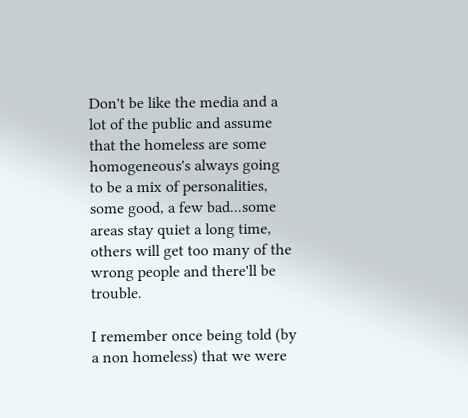Don't be like the media and a lot of the public and assume that the homeless are some homogeneous's always going to be a mix of personalities, some good, a few bad...some areas stay quiet a long time, others will get too many of the wrong people and there'll be trouble.

I remember once being told (by a non homeless) that we were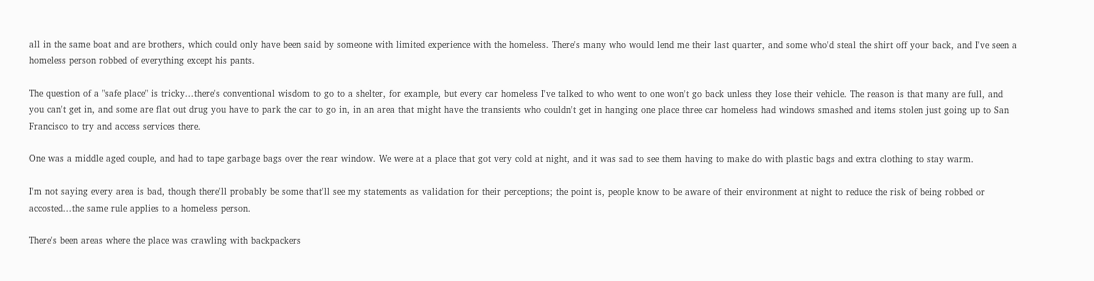all in the same boat and are brothers, which could only have been said by someone with limited experience with the homeless. There's many who would lend me their last quarter, and some who'd steal the shirt off your back, and I've seen a homeless person robbed of everything except his pants.

The question of a "safe place" is tricky...there's conventional wisdom to go to a shelter, for example, but every car homeless I've talked to who went to one won't go back unless they lose their vehicle. The reason is that many are full, and you can't get in, and some are flat out drug you have to park the car to go in, in an area that might have the transients who couldn't get in hanging one place three car homeless had windows smashed and items stolen just going up to San Francisco to try and access services there.

One was a middle aged couple, and had to tape garbage bags over the rear window. We were at a place that got very cold at night, and it was sad to see them having to make do with plastic bags and extra clothing to stay warm.

I'm not saying every area is bad, though there'll probably be some that'll see my statements as validation for their perceptions; the point is, people know to be aware of their environment at night to reduce the risk of being robbed or accosted...the same rule applies to a homeless person.

There's been areas where the place was crawling with backpackers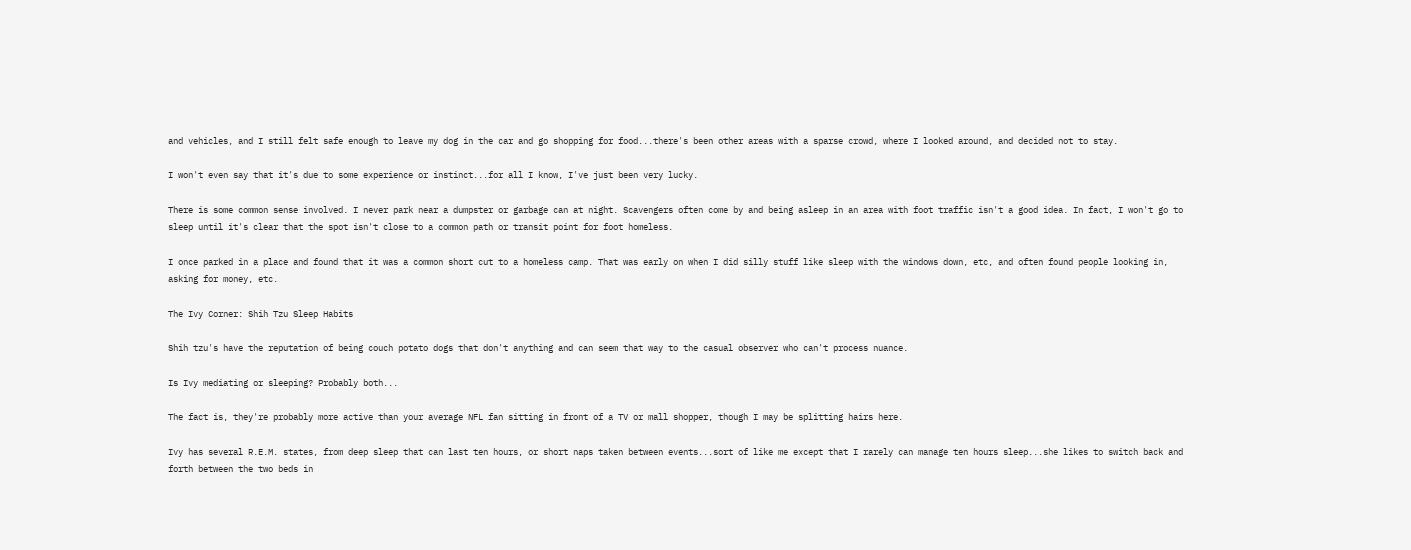and vehicles, and I still felt safe enough to leave my dog in the car and go shopping for food...there's been other areas with a sparse crowd, where I looked around, and decided not to stay.

I won't even say that it's due to some experience or instinct...for all I know, I've just been very lucky.

There is some common sense involved. I never park near a dumpster or garbage can at night. Scavengers often come by and being asleep in an area with foot traffic isn't a good idea. In fact, I won't go to sleep until it's clear that the spot isn't close to a common path or transit point for foot homeless.

I once parked in a place and found that it was a common short cut to a homeless camp. That was early on when I did silly stuff like sleep with the windows down, etc, and often found people looking in, asking for money, etc.

The Ivy Corner: Shih Tzu Sleep Habits

Shih tzu's have the reputation of being couch potato dogs that don't anything and can seem that way to the casual observer who can't process nuance.

Is Ivy mediating or sleeping? Probably both...

The fact is, they're probably more active than your average NFL fan sitting in front of a TV or mall shopper, though I may be splitting hairs here.

Ivy has several R.E.M. states, from deep sleep that can last ten hours, or short naps taken between events...sort of like me except that I rarely can manage ten hours sleep...she likes to switch back and forth between the two beds in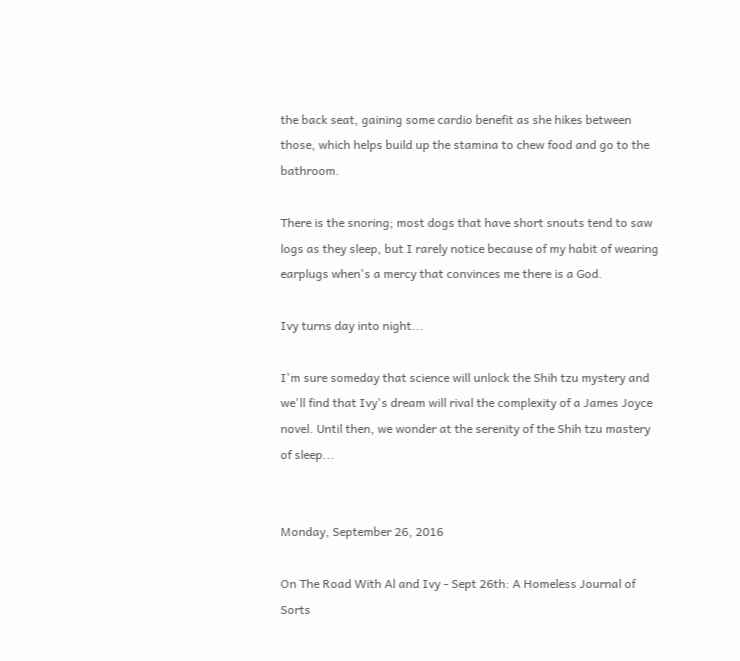the back seat, gaining some cardio benefit as she hikes between those, which helps build up the stamina to chew food and go to the bathroom.

There is the snoring; most dogs that have short snouts tend to saw logs as they sleep, but I rarely notice because of my habit of wearing earplugs when's a mercy that convinces me there is a God.

Ivy turns day into night...

I'm sure someday that science will unlock the Shih tzu mystery and we'll find that Ivy's dream will rival the complexity of a James Joyce novel. Until then, we wonder at the serenity of the Shih tzu mastery of sleep...


Monday, September 26, 2016

On The Road With Al and Ivy - Sept 26th: A Homeless Journal of Sorts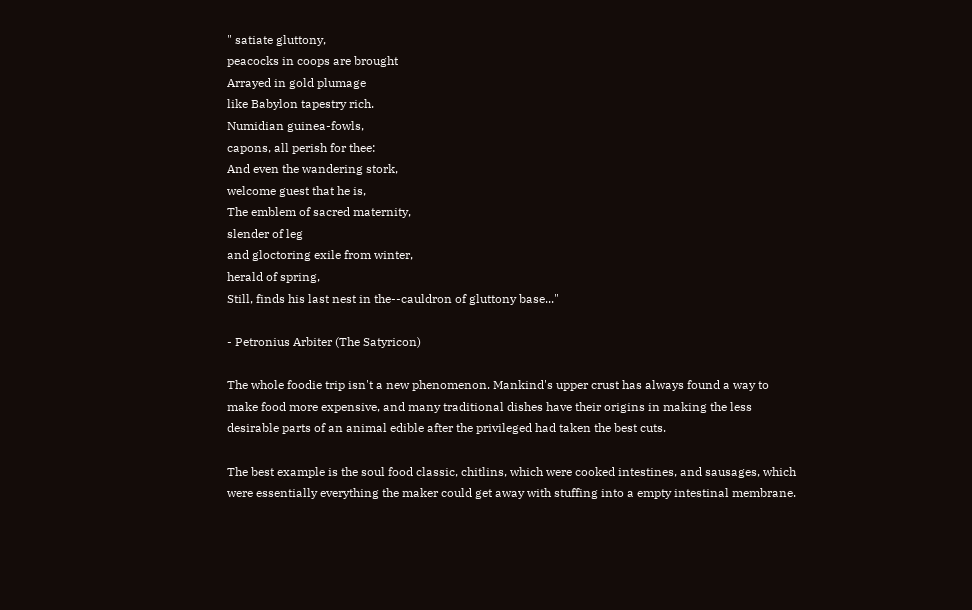" satiate gluttony,
peacocks in coops are brought
Arrayed in gold plumage
like Babylon tapestry rich.
Numidian guinea-fowls,
capons, all perish for thee:
And even the wandering stork,
welcome guest that he is,
The emblem of sacred maternity,
slender of leg
and gloctoring exile from winter,
herald of spring,
Still, finds his last nest in the--cauldron of gluttony base..."

- Petronius Arbiter (The Satyricon)

The whole foodie trip isn't a new phenomenon. Mankind's upper crust has always found a way to make food more expensive, and many traditional dishes have their origins in making the less desirable parts of an animal edible after the privileged had taken the best cuts.

The best example is the soul food classic, chitlins, which were cooked intestines, and sausages, which were essentially everything the maker could get away with stuffing into a empty intestinal membrane.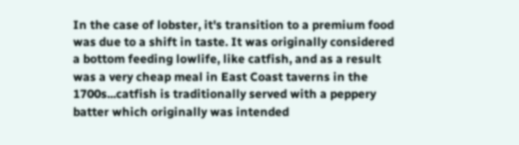In the case of lobster, it's transition to a premium food was due to a shift in taste. It was originally considered a bottom feeding lowlife, like catfish, and as a result was a very cheap meal in East Coast taverns in the 1700s...catfish is traditionally served with a peppery batter which originally was intended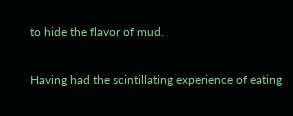to hide the flavor of mud.

Having had the scintillating experience of eating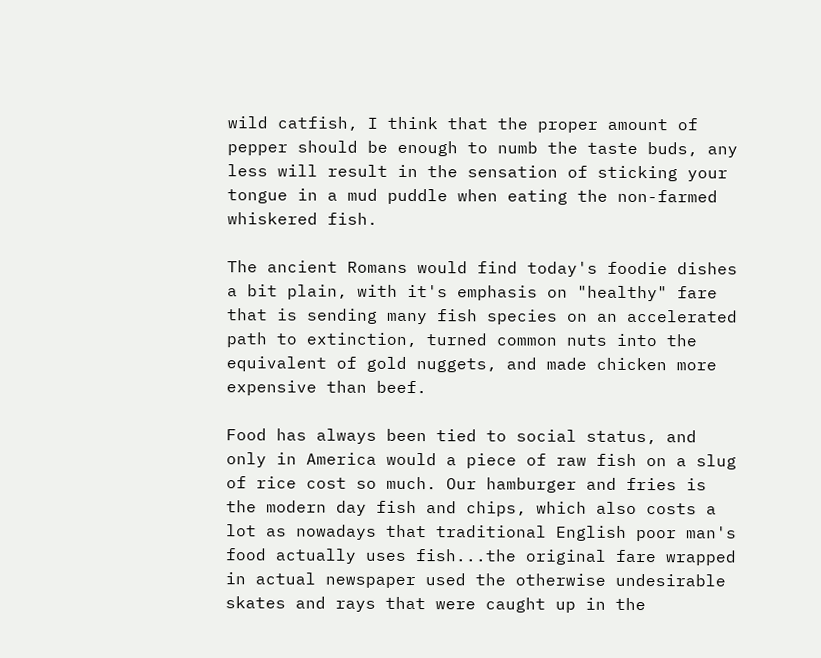wild catfish, I think that the proper amount of pepper should be enough to numb the taste buds, any less will result in the sensation of sticking your tongue in a mud puddle when eating the non-farmed whiskered fish.

The ancient Romans would find today's foodie dishes a bit plain, with it's emphasis on "healthy" fare that is sending many fish species on an accelerated path to extinction, turned common nuts into the equivalent of gold nuggets, and made chicken more expensive than beef.

Food has always been tied to social status, and only in America would a piece of raw fish on a slug of rice cost so much. Our hamburger and fries is the modern day fish and chips, which also costs a lot as nowadays that traditional English poor man's food actually uses fish...the original fare wrapped in actual newspaper used the otherwise undesirable skates and rays that were caught up in the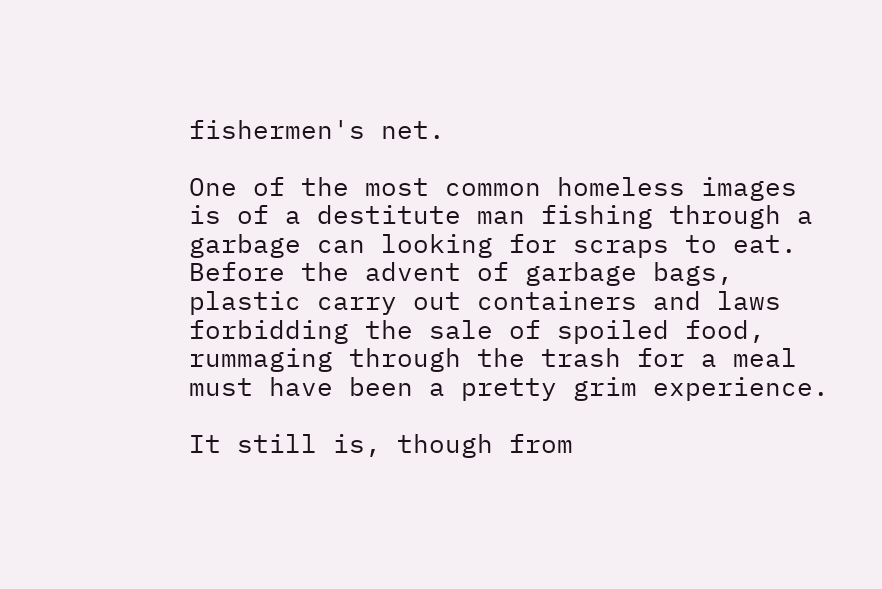fishermen's net.

One of the most common homeless images is of a destitute man fishing through a garbage can looking for scraps to eat. Before the advent of garbage bags, plastic carry out containers and laws forbidding the sale of spoiled food, rummaging through the trash for a meal must have been a pretty grim experience.

It still is, though from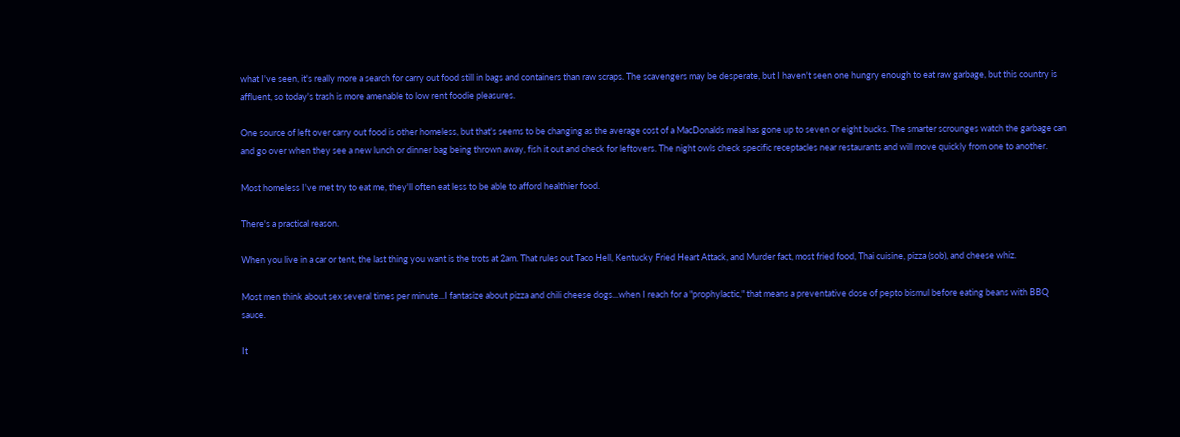what I've seen, it's really more a search for carry out food still in bags and containers than raw scraps. The scavengers may be desperate, but I haven't seen one hungry enough to eat raw garbage, but this country is affluent, so today's trash is more amenable to low rent foodie pleasures.

One source of left over carry out food is other homeless, but that's seems to be changing as the average cost of a MacDonalds meal has gone up to seven or eight bucks. The smarter scrounges watch the garbage can and go over when they see a new lunch or dinner bag being thrown away, fish it out and check for leftovers. The night owls check specific receptacles near restaurants and will move quickly from one to another.

Most homeless I've met try to eat me, they'll often eat less to be able to afford healthier food.

There's a practical reason.

When you live in a car or tent, the last thing you want is the trots at 2am. That rules out Taco Hell, Kentucky Fried Heart Attack, and Murder fact, most fried food, Thai cuisine, pizza (sob), and cheese whiz.

Most men think about sex several times per minute...I fantasize about pizza and chili cheese dogs...when I reach for a "prophylactic," that means a preventative dose of pepto bismul before eating beans with BBQ sauce.

It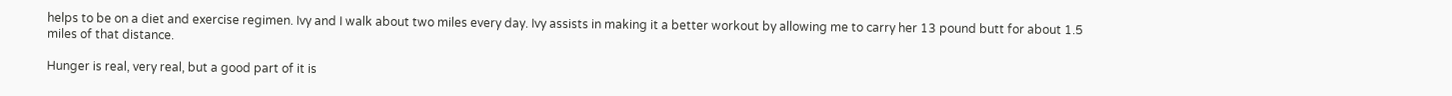helps to be on a diet and exercise regimen. Ivy and I walk about two miles every day. Ivy assists in making it a better workout by allowing me to carry her 13 pound butt for about 1.5 miles of that distance.

Hunger is real, very real, but a good part of it is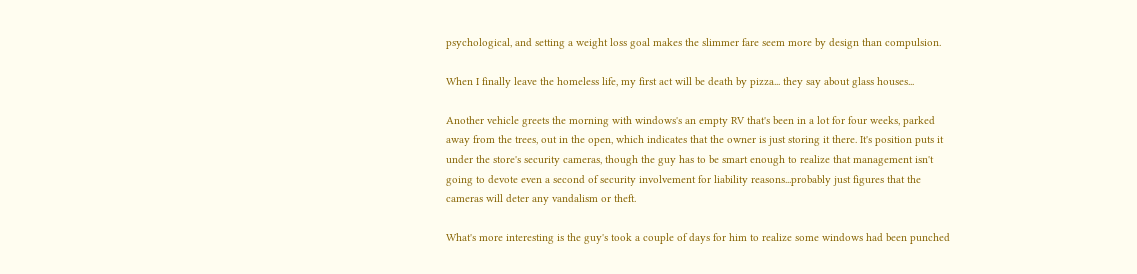psychological, and setting a weight loss goal makes the slimmer fare seem more by design than compulsion.

When I finally leave the homeless life, my first act will be death by pizza... they say about glass houses...

Another vehicle greets the morning with windows's an empty RV that's been in a lot for four weeks, parked away from the trees, out in the open, which indicates that the owner is just storing it there. It's position puts it under the store's security cameras, though the guy has to be smart enough to realize that management isn't going to devote even a second of security involvement for liability reasons...probably just figures that the cameras will deter any vandalism or theft.

What's more interesting is the guy's took a couple of days for him to realize some windows had been punched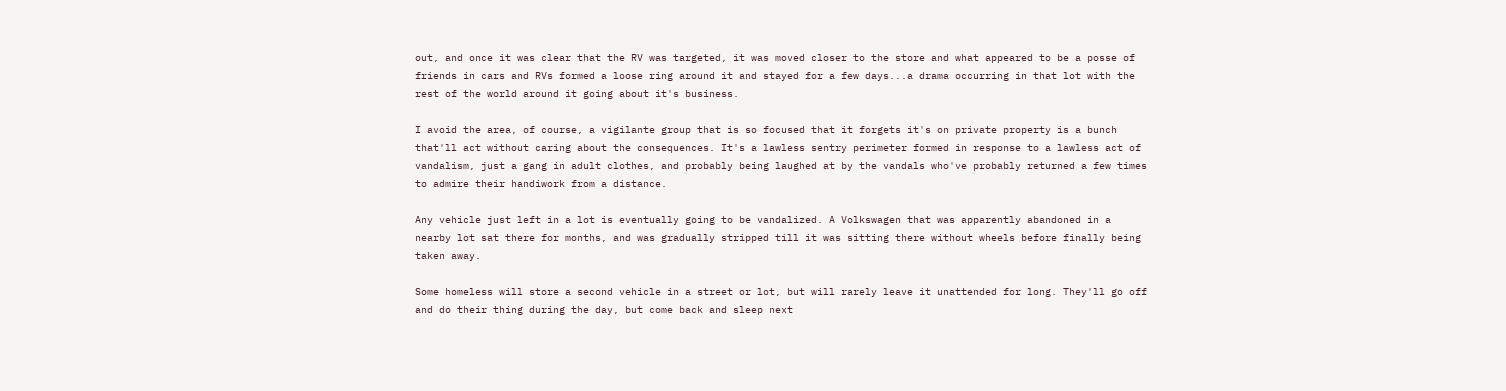out, and once it was clear that the RV was targeted, it was moved closer to the store and what appeared to be a posse of friends in cars and RVs formed a loose ring around it and stayed for a few days...a drama occurring in that lot with the rest of the world around it going about it's business.

I avoid the area, of course, a vigilante group that is so focused that it forgets it's on private property is a bunch that'll act without caring about the consequences. It's a lawless sentry perimeter formed in response to a lawless act of vandalism, just a gang in adult clothes, and probably being laughed at by the vandals who've probably returned a few times to admire their handiwork from a distance.

Any vehicle just left in a lot is eventually going to be vandalized. A Volkswagen that was apparently abandoned in a nearby lot sat there for months, and was gradually stripped till it was sitting there without wheels before finally being taken away.

Some homeless will store a second vehicle in a street or lot, but will rarely leave it unattended for long. They'll go off and do their thing during the day, but come back and sleep next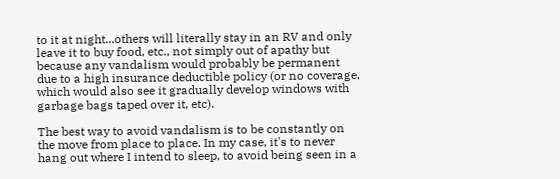to it at night...others will literally stay in an RV and only leave it to buy food, etc., not simply out of apathy but because any vandalism would probably be permanent due to a high insurance deductible policy (or no coverage, which would also see it gradually develop windows with garbage bags taped over it, etc).

The best way to avoid vandalism is to be constantly on the move from place to place. In my case, it's to never hang out where I intend to sleep, to avoid being seen in a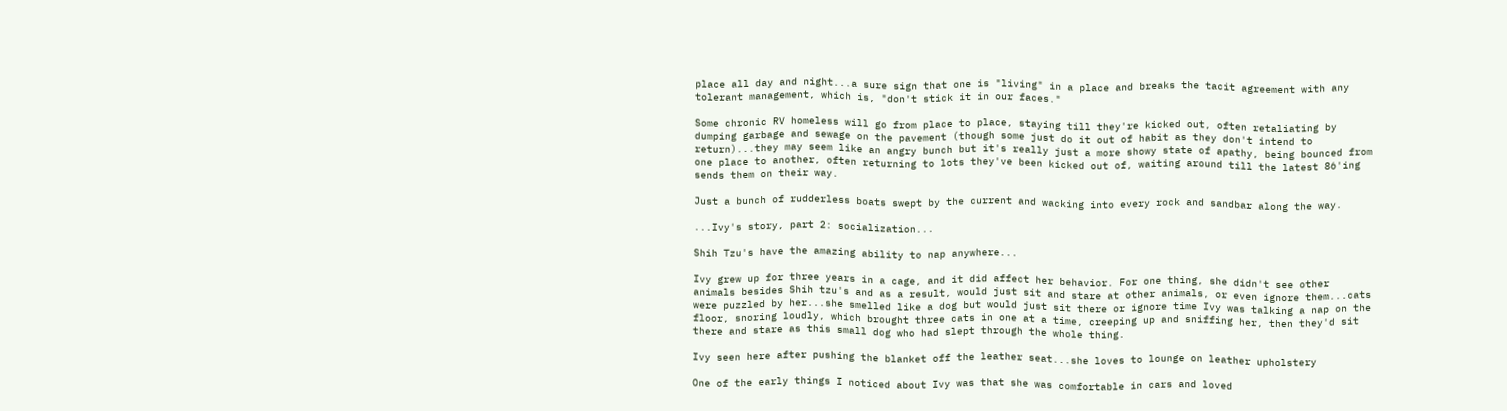place all day and night...a sure sign that one is "living" in a place and breaks the tacit agreement with any tolerant management, which is, "don't stick it in our faces."

Some chronic RV homeless will go from place to place, staying till they're kicked out, often retaliating by dumping garbage and sewage on the pavement (though some just do it out of habit as they don't intend to return)...they may seem like an angry bunch but it's really just a more showy state of apathy, being bounced from one place to another, often returning to lots they've been kicked out of, waiting around till the latest 86'ing sends them on their way.

Just a bunch of rudderless boats swept by the current and wacking into every rock and sandbar along the way.

...Ivy's story, part 2: socialization...

Shih Tzu's have the amazing ability to nap anywhere...

Ivy grew up for three years in a cage, and it did affect her behavior. For one thing, she didn't see other animals besides Shih tzu's and as a result, would just sit and stare at other animals, or even ignore them...cats were puzzled by her...she smelled like a dog but would just sit there or ignore time Ivy was talking a nap on the floor, snoring loudly, which brought three cats in one at a time, creeping up and sniffing her, then they'd sit there and stare as this small dog who had slept through the whole thing.

Ivy seen here after pushing the blanket off the leather seat...she loves to lounge on leather upholstery

One of the early things I noticed about Ivy was that she was comfortable in cars and loved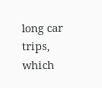long car trips, which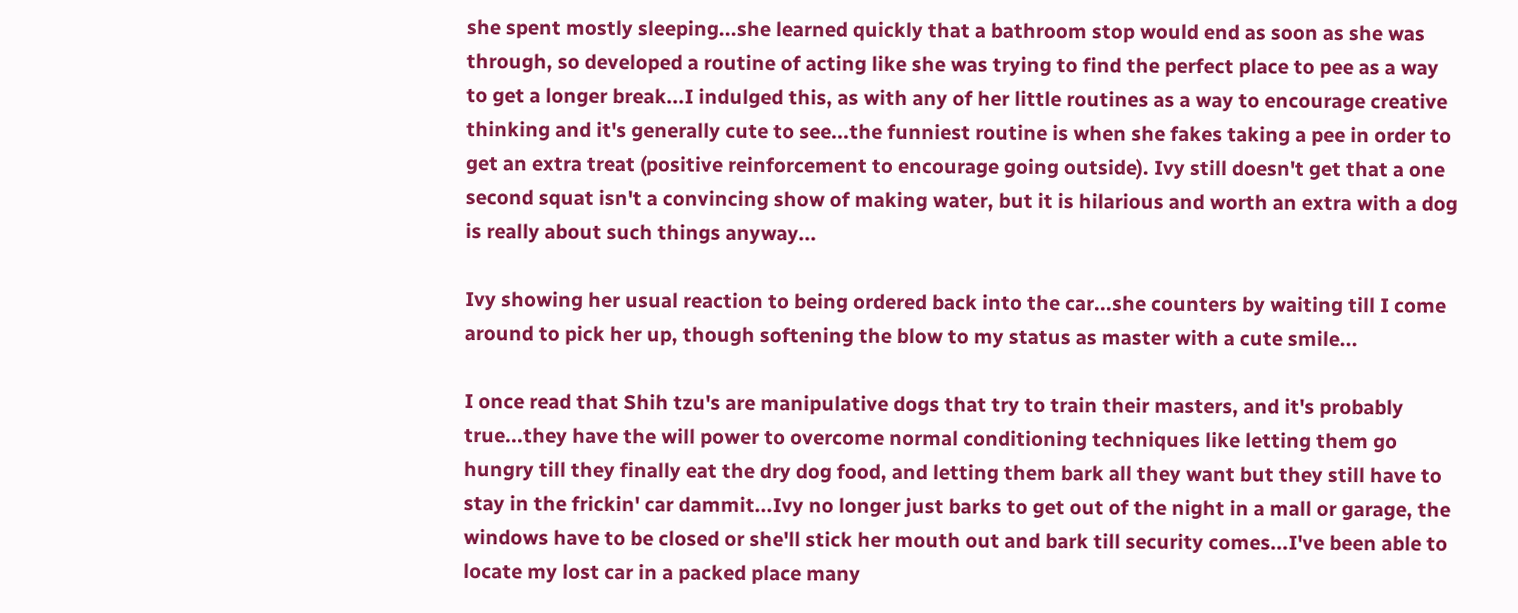she spent mostly sleeping...she learned quickly that a bathroom stop would end as soon as she was through, so developed a routine of acting like she was trying to find the perfect place to pee as a way to get a longer break...I indulged this, as with any of her little routines as a way to encourage creative thinking and it's generally cute to see...the funniest routine is when she fakes taking a pee in order to get an extra treat (positive reinforcement to encourage going outside). Ivy still doesn't get that a one second squat isn't a convincing show of making water, but it is hilarious and worth an extra with a dog is really about such things anyway...

Ivy showing her usual reaction to being ordered back into the car...she counters by waiting till I come around to pick her up, though softening the blow to my status as master with a cute smile...

I once read that Shih tzu's are manipulative dogs that try to train their masters, and it's probably true...they have the will power to overcome normal conditioning techniques like letting them go hungry till they finally eat the dry dog food, and letting them bark all they want but they still have to stay in the frickin' car dammit...Ivy no longer just barks to get out of the night in a mall or garage, the windows have to be closed or she'll stick her mouth out and bark till security comes...I've been able to locate my lost car in a packed place many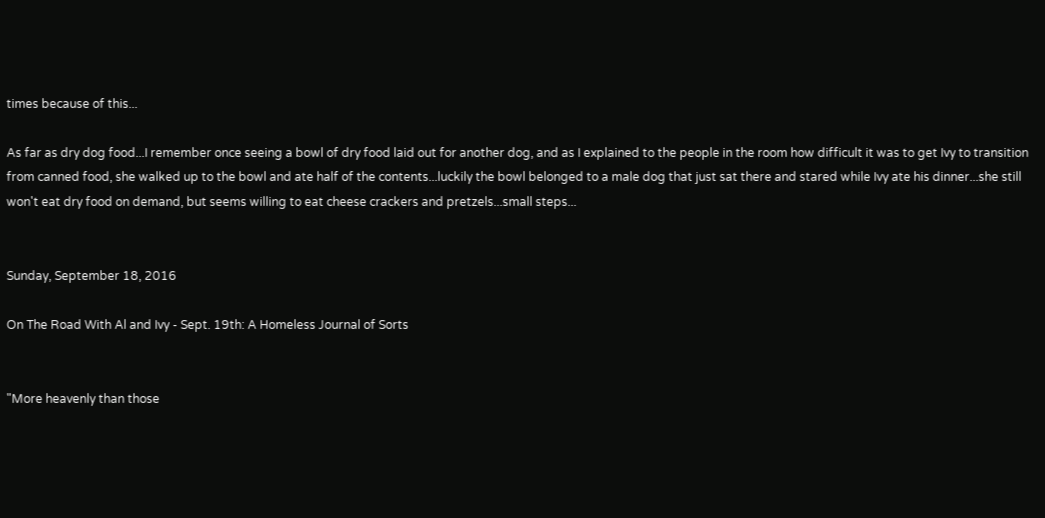times because of this...

As far as dry dog food...I remember once seeing a bowl of dry food laid out for another dog, and as I explained to the people in the room how difficult it was to get Ivy to transition from canned food, she walked up to the bowl and ate half of the contents...luckily the bowl belonged to a male dog that just sat there and stared while Ivy ate his dinner...she still won't eat dry food on demand, but seems willing to eat cheese crackers and pretzels...small steps...


Sunday, September 18, 2016

On The Road With Al and Ivy - Sept. 19th: A Homeless Journal of Sorts


"More heavenly than those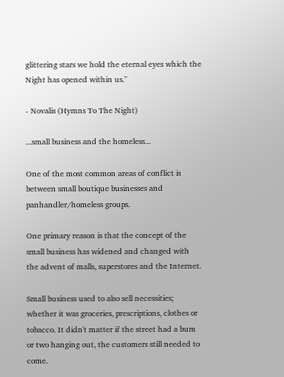glittering stars we hold the eternal eyes which the Night has opened within us."

- Novalis (Hymns To The Night)

...small business and the homeless...

One of the most common areas of conflict is between small boutique businesses and panhandler/homeless groups.

One primary reason is that the concept of the small business has widened and changed with the advent of malls, superstores and the Internet.

Small business used to also sell necessities; whether it was groceries, prescriptions, clothes or tobacco. It didn't matter if the street had a bum or two hanging out, the customers still needed to come.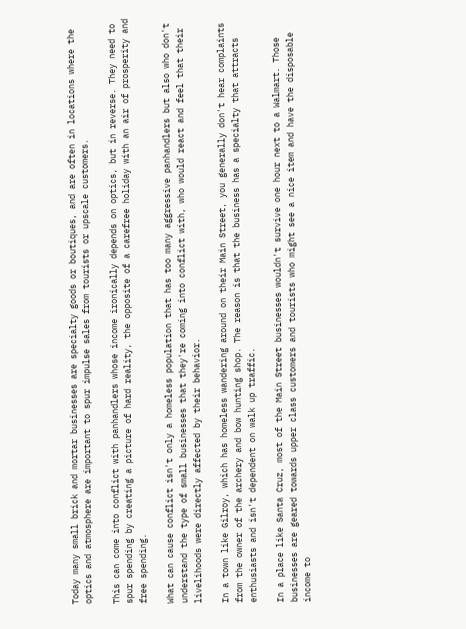Today many small brick and mortar businesses are specialty goods or boutiques, and are often in locations where the optics and atmosphere are important to spur impulse sales from tourists or upscale customers.

This can come into conflict with panhandlers whose income ironically depends on optics, but in reverse. They need to spur spending by creating a picture of hard reality, the opposite of a carefree holiday with an air of prosperity and free spending.

What can cause conflict isn't only a homeless population that has too many aggressive panhandlers but also who don't understand the type of small businesses that they're coming into conflict with, who would react and feel that their livelihoods were directly affected by their behavior.

In a town like Gilroy, which has homeless wandering around on their Main Street, you generally don't hear complaints from the owner of the archery and bow hunting shop. The reason is that the business has a specialty that attracts enthusiasts and isn't dependent on walk up traffic.

In a place like Santa Cruz, most of the Main Street businesses wouldn't survive one hour next to a Walmart. Those businesses are geared towards upper class customers and tourists who might see a nice item and have the disposable income to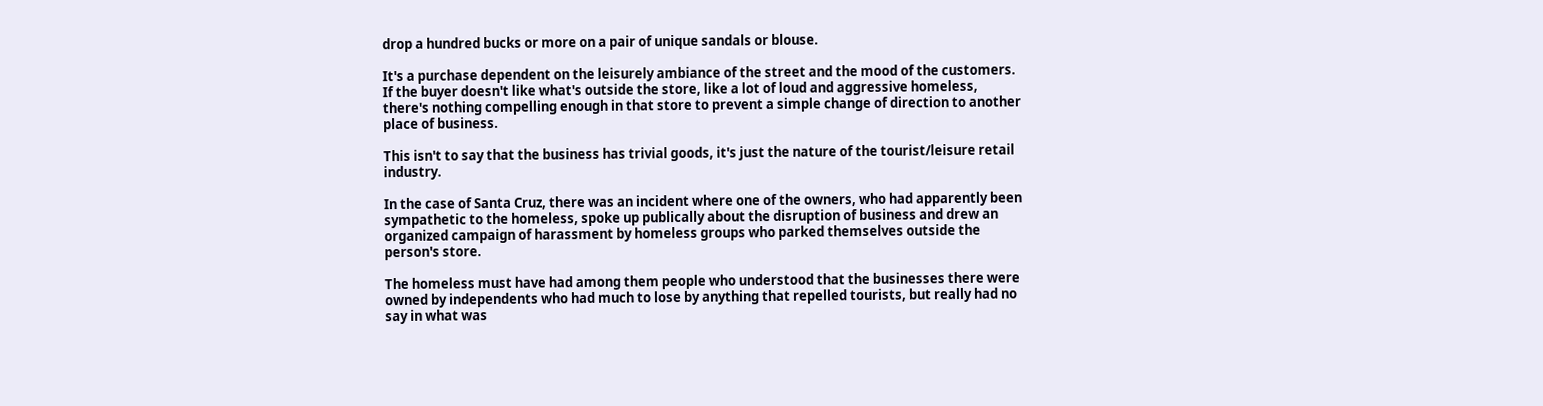drop a hundred bucks or more on a pair of unique sandals or blouse.

It's a purchase dependent on the leisurely ambiance of the street and the mood of the customers. If the buyer doesn't like what's outside the store, like a lot of loud and aggressive homeless, there's nothing compelling enough in that store to prevent a simple change of direction to another place of business.

This isn't to say that the business has trivial goods, it's just the nature of the tourist/leisure retail industry.

In the case of Santa Cruz, there was an incident where one of the owners, who had apparently been sympathetic to the homeless, spoke up publically about the disruption of business and drew an organized campaign of harassment by homeless groups who parked themselves outside the person's store.

The homeless must have had among them people who understood that the businesses there were owned by independents who had much to lose by anything that repelled tourists, but really had no say in what was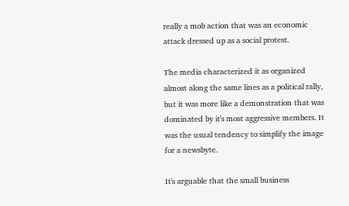really a mob action that was an economic attack dressed up as a social protest.

The media characterized it as organized almost along the same lines as a political rally, but it was more like a demonstration that was dominated by it's most aggressive members. It was the usual tendency to simplify the image for a newsbyte.

It's arguable that the small business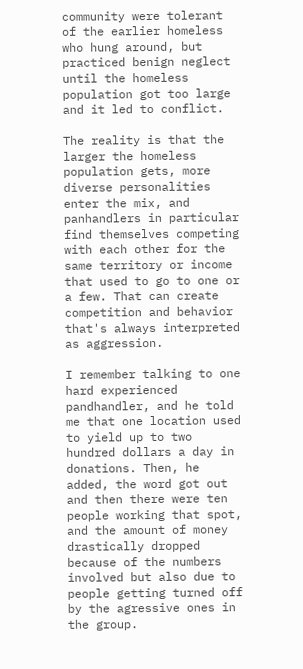community were tolerant of the earlier homeless who hung around, but practiced benign neglect until the homeless population got too large and it led to conflict.

The reality is that the larger the homeless population gets, more diverse personalities enter the mix, and panhandlers in particular find themselves competing with each other for the same territory or income that used to go to one or a few. That can create competition and behavior that's always interpreted as aggression.

I remember talking to one hard experienced pandhandler, and he told me that one location used to yield up to two hundred dollars a day in donations. Then, he added, the word got out and then there were ten people working that spot, and the amount of money drastically dropped because of the numbers involved but also due to people getting turned off by the agressive ones in the group.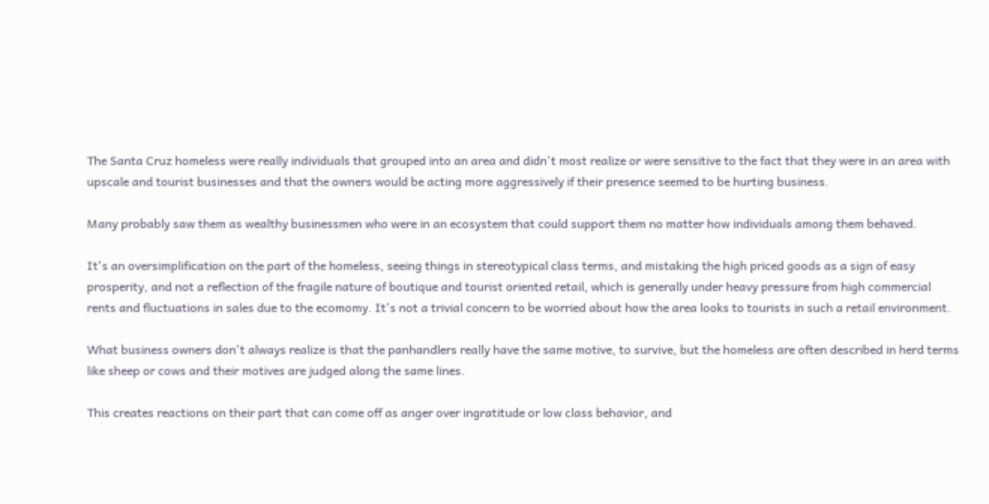The Santa Cruz homeless were really individuals that grouped into an area and didn't most realize or were sensitive to the fact that they were in an area with upscale and tourist businesses and that the owners would be acting more aggressively if their presence seemed to be hurting business.

Many probably saw them as wealthy businessmen who were in an ecosystem that could support them no matter how individuals among them behaved.

It's an oversimplification on the part of the homeless, seeing things in stereotypical class terms, and mistaking the high priced goods as a sign of easy prosperity, and not a reflection of the fragile nature of boutique and tourist oriented retail, which is generally under heavy pressure from high commercial rents and fluctuations in sales due to the ecomomy. It's not a trivial concern to be worried about how the area looks to tourists in such a retail environment.

What business owners don't always realize is that the panhandlers really have the same motive, to survive, but the homeless are often described in herd terms like sheep or cows and their motives are judged along the same lines.

This creates reactions on their part that can come off as anger over ingratitude or low class behavior, and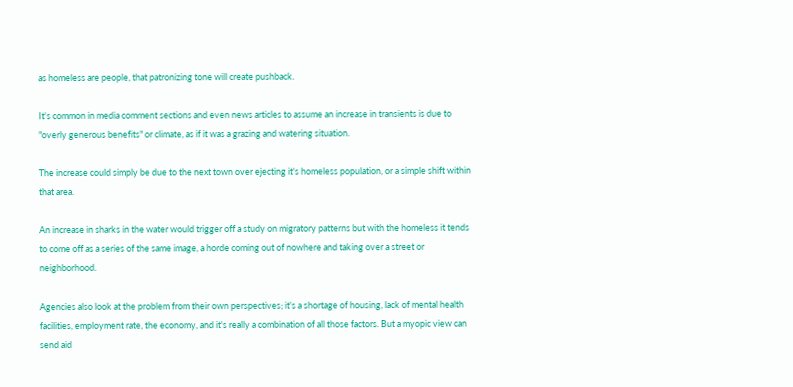as homeless are people, that patronizing tone will create pushback.

It's common in media comment sections and even news articles to assume an increase in transients is due to "overly generous benefits" or climate, as if it was a grazing and watering situation.

The increase could simply be due to the next town over ejecting it's homeless population, or a simple shift within that area.

An increase in sharks in the water would trigger off a study on migratory patterns but with the homeless it tends to come off as a series of the same image, a horde coming out of nowhere and taking over a street or neighborhood.

Agencies also look at the problem from their own perspectives; it's a shortage of housing, lack of mental health facilities, employment rate, the economy, and it's really a combination of all those factors. But a myopic view can send aid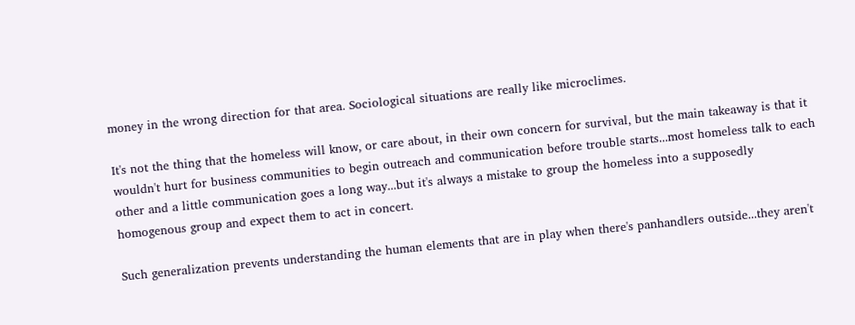money in the wrong direction for that area. Sociological situations are really like microclimes.

It's not the thing that the homeless will know, or care about, in their own concern for survival, but the main takeaway is that it wouldn't hurt for business communities to begin outreach and communication before trouble starts...most homeless talk to each other and a little communication goes a long way...but it's always a mistake to group the homeless into a supposedly homogenous group and expect them to act in concert.

Such generalization prevents understanding the human elements that are in play when there's panhandlers outside...they aren't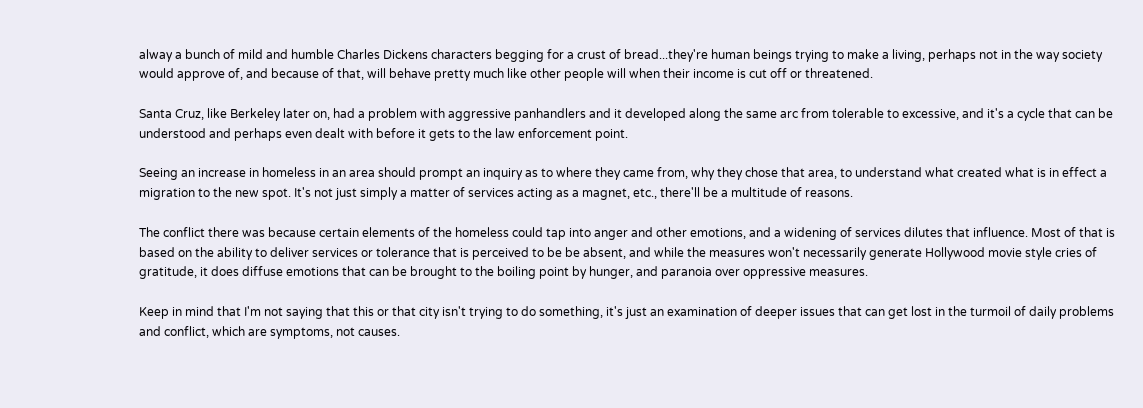alway a bunch of mild and humble Charles Dickens characters begging for a crust of bread...they're human beings trying to make a living, perhaps not in the way society would approve of, and because of that, will behave pretty much like other people will when their income is cut off or threatened.

Santa Cruz, like Berkeley later on, had a problem with aggressive panhandlers and it developed along the same arc from tolerable to excessive, and it's a cycle that can be understood and perhaps even dealt with before it gets to the law enforcement point.

Seeing an increase in homeless in an area should prompt an inquiry as to where they came from, why they chose that area, to understand what created what is in effect a migration to the new spot. It's not just simply a matter of services acting as a magnet, etc., there'll be a multitude of reasons.

The conflict there was because certain elements of the homeless could tap into anger and other emotions, and a widening of services dilutes that influence. Most of that is based on the ability to deliver services or tolerance that is perceived to be be absent, and while the measures won't necessarily generate Hollywood movie style cries of gratitude, it does diffuse emotions that can be brought to the boiling point by hunger, and paranoia over oppressive measures.

Keep in mind that I'm not saying that this or that city isn't trying to do something, it's just an examination of deeper issues that can get lost in the turmoil of daily problems and conflict, which are symptoms, not causes.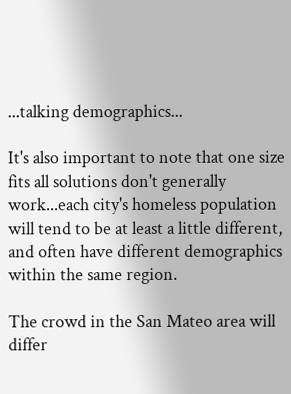...talking demographics...

It's also important to note that one size fits all solutions don't generally work...each city's homeless population will tend to be at least a little different, and often have different demographics within the same region.

The crowd in the San Mateo area will differ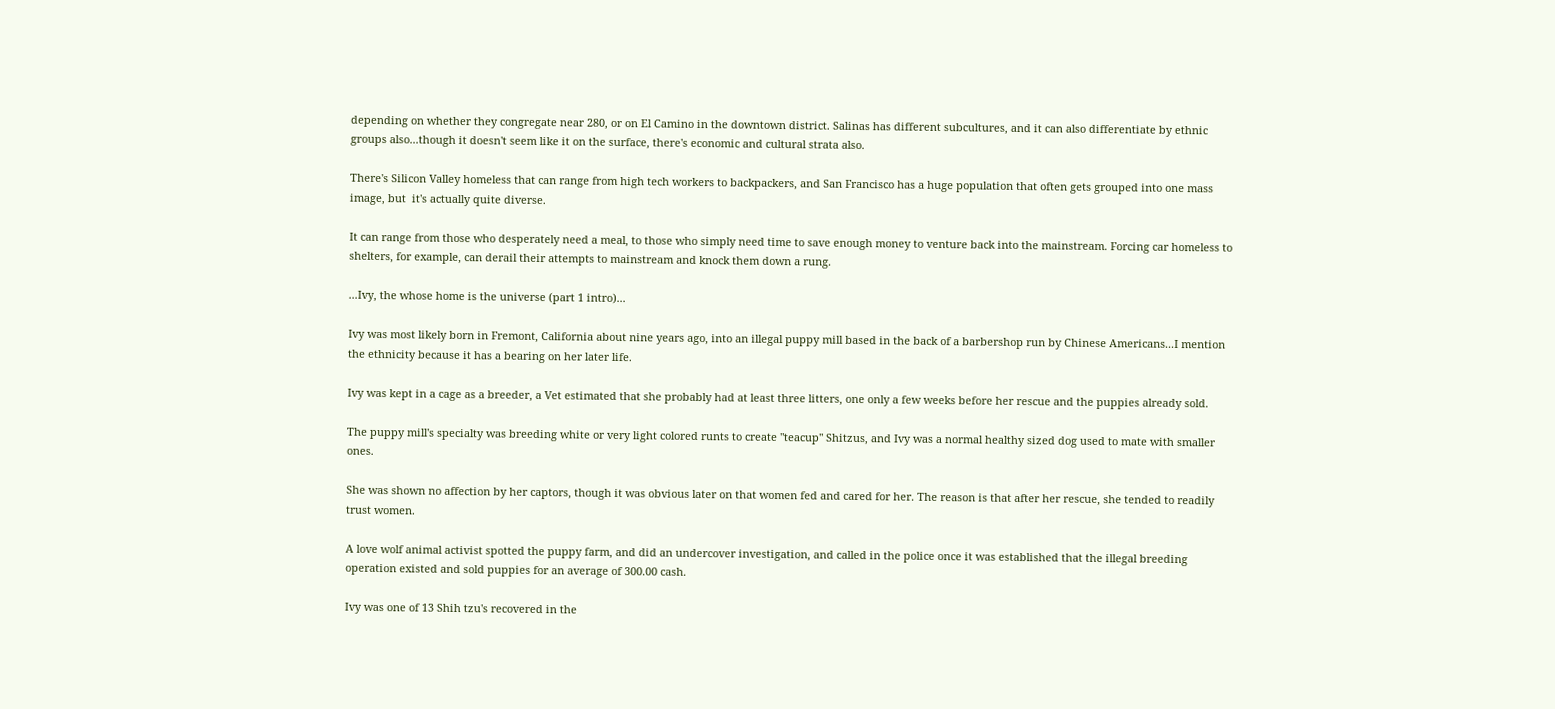depending on whether they congregate near 280, or on El Camino in the downtown district. Salinas has different subcultures, and it can also differentiate by ethnic groups also...though it doesn't seem like it on the surface, there's economic and cultural strata also.

There's Silicon Valley homeless that can range from high tech workers to backpackers, and San Francisco has a huge population that often gets grouped into one mass image, but  it's actually quite diverse.

It can range from those who desperately need a meal, to those who simply need time to save enough money to venture back into the mainstream. Forcing car homeless to shelters, for example, can derail their attempts to mainstream and knock them down a rung.

...Ivy, the whose home is the universe (part 1 intro)...

Ivy was most likely born in Fremont, California about nine years ago, into an illegal puppy mill based in the back of a barbershop run by Chinese Americans...I mention the ethnicity because it has a bearing on her later life.

Ivy was kept in a cage as a breeder, a Vet estimated that she probably had at least three litters, one only a few weeks before her rescue and the puppies already sold.

The puppy mill's specialty was breeding white or very light colored runts to create "teacup" Shitzus, and Ivy was a normal healthy sized dog used to mate with smaller ones.

She was shown no affection by her captors, though it was obvious later on that women fed and cared for her. The reason is that after her rescue, she tended to readily trust women.

A love wolf animal activist spotted the puppy farm, and did an undercover investigation, and called in the police once it was established that the illegal breeding operation existed and sold puppies for an average of 300.00 cash.

Ivy was one of 13 Shih tzu's recovered in the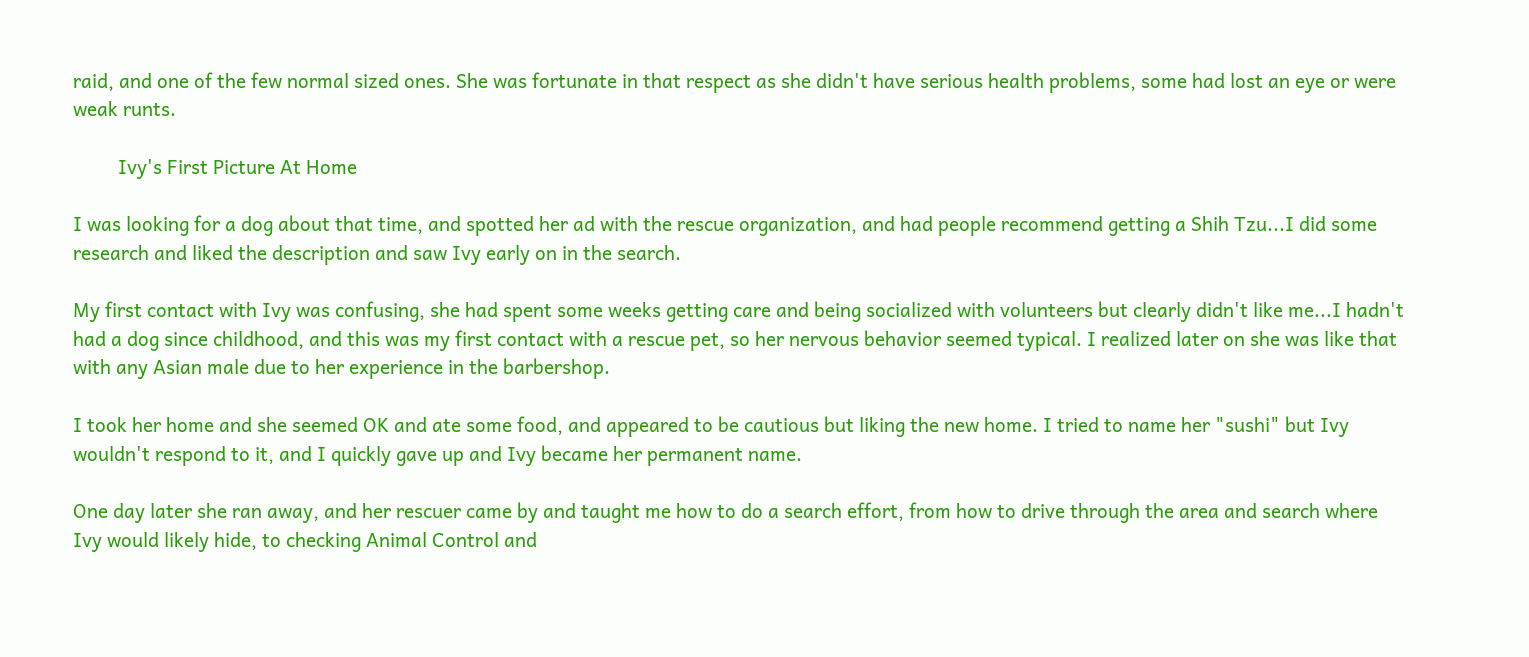raid, and one of the few normal sized ones. She was fortunate in that respect as she didn't have serious health problems, some had lost an eye or were weak runts.

         Ivy's First Picture At Home

I was looking for a dog about that time, and spotted her ad with the rescue organization, and had people recommend getting a Shih Tzu...I did some research and liked the description and saw Ivy early on in the search.

My first contact with Ivy was confusing, she had spent some weeks getting care and being socialized with volunteers but clearly didn't like me...I hadn't had a dog since childhood, and this was my first contact with a rescue pet, so her nervous behavior seemed typical. I realized later on she was like that with any Asian male due to her experience in the barbershop.

I took her home and she seemed OK and ate some food, and appeared to be cautious but liking the new home. I tried to name her "sushi" but Ivy wouldn't respond to it, and I quickly gave up and Ivy became her permanent name.

One day later she ran away, and her rescuer came by and taught me how to do a search effort, from how to drive through the area and search where Ivy would likely hide, to checking Animal Control and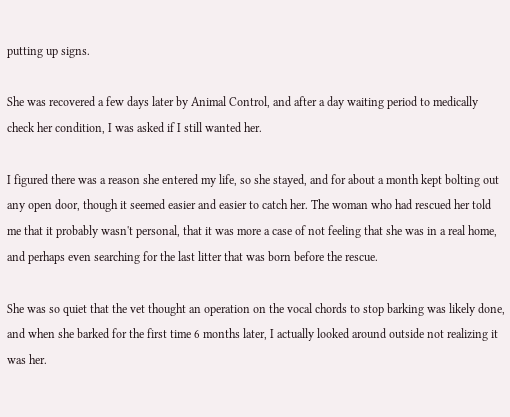putting up signs.

She was recovered a few days later by Animal Control, and after a day waiting period to medically check her condition, I was asked if I still wanted her.

I figured there was a reason she entered my life, so she stayed, and for about a month kept bolting out any open door, though it seemed easier and easier to catch her. The woman who had rescued her told me that it probably wasn't personal, that it was more a case of not feeling that she was in a real home, and perhaps even searching for the last litter that was born before the rescue.

She was so quiet that the vet thought an operation on the vocal chords to stop barking was likely done, and when she barked for the first time 6 months later, I actually looked around outside not realizing it was her.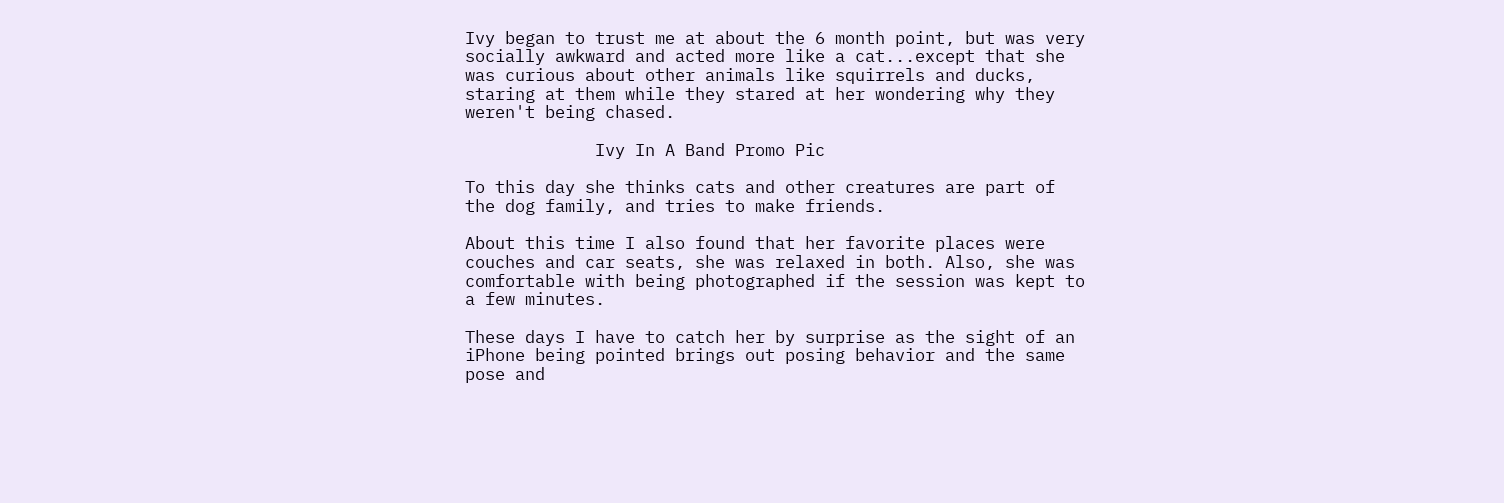Ivy began to trust me at about the 6 month point, but was very socially awkward and acted more like a cat...except that she was curious about other animals like squirrels and ducks, staring at them while they stared at her wondering why they weren't being chased.

             Ivy In A Band Promo Pic

To this day she thinks cats and other creatures are part of the dog family, and tries to make friends.

About this time I also found that her favorite places were couches and car seats, she was relaxed in both. Also, she was comfortable with being photographed if the session was kept to a few minutes.

These days I have to catch her by surprise as the sight of an iPhone being pointed brings out posing behavior and the same pose and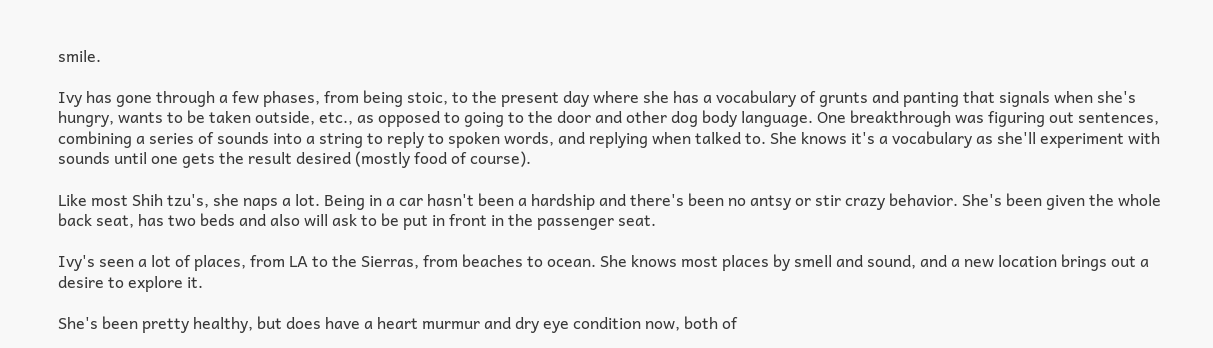smile.

Ivy has gone through a few phases, from being stoic, to the present day where she has a vocabulary of grunts and panting that signals when she's hungry, wants to be taken outside, etc., as opposed to going to the door and other dog body language. One breakthrough was figuring out sentences, combining a series of sounds into a string to reply to spoken words, and replying when talked to. She knows it's a vocabulary as she'll experiment with sounds until one gets the result desired (mostly food of course).

Like most Shih tzu's, she naps a lot. Being in a car hasn't been a hardship and there's been no antsy or stir crazy behavior. She's been given the whole back seat, has two beds and also will ask to be put in front in the passenger seat.

Ivy's seen a lot of places, from LA to the Sierras, from beaches to ocean. She knows most places by smell and sound, and a new location brings out a desire to explore it.

She's been pretty healthy, but does have a heart murmur and dry eye condition now, both of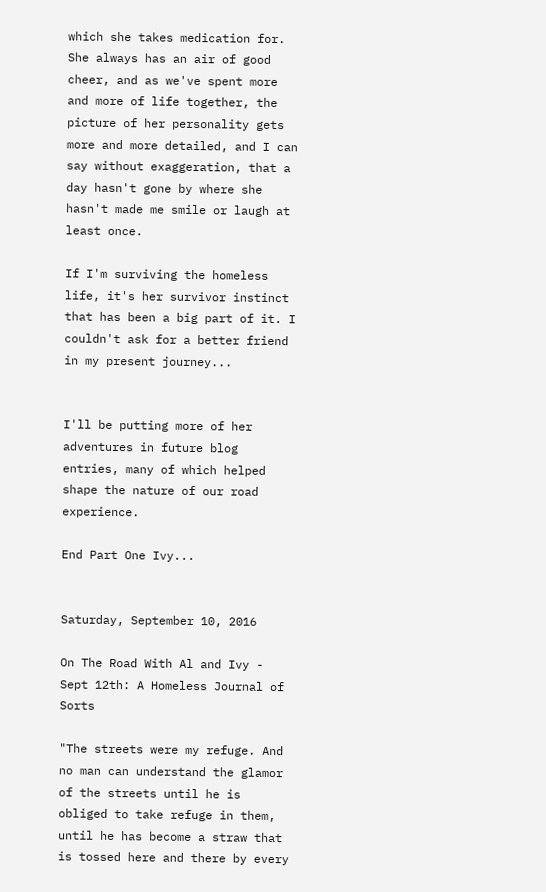which she takes medication for. She always has an air of good cheer, and as we've spent more and more of life together, the picture of her personality gets more and more detailed, and I can say without exaggeration, that a day hasn't gone by where she hasn't made me smile or laugh at least once.

If I'm surviving the homeless life, it's her survivor instinct that has been a big part of it. I couldn't ask for a better friend in my present journey...


I'll be putting more of her adventures in future blog entries, many of which helped shape the nature of our road experience.

End Part One Ivy...


Saturday, September 10, 2016

On The Road With Al and Ivy - Sept 12th: A Homeless Journal of Sorts

"The streets were my refuge. And no man can understand the glamor of the streets until he is obliged to take refuge in them, until he has become a straw that is tossed here and there by every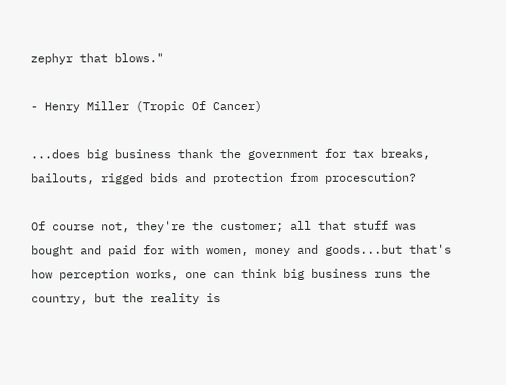zephyr that blows."

- Henry Miller (Tropic Of Cancer)

...does big business thank the government for tax breaks, bailouts, rigged bids and protection from procescution?

Of course not, they're the customer; all that stuff was bought and paid for with women, money and goods...but that's how perception works, one can think big business runs the country, but the reality is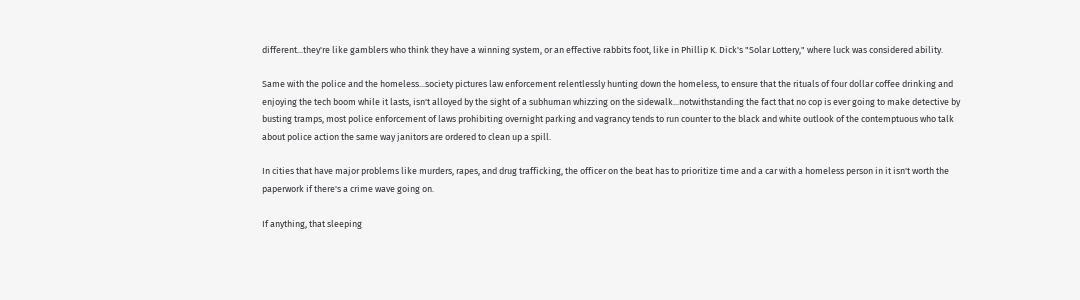different...they're like gamblers who think they have a winning system, or an effective rabbits foot, like in Phillip K. Dick's "Solar Lottery," where luck was considered ability.

Same with the police and the homeless...society pictures law enforcement relentlessly hunting down the homeless, to ensure that the rituals of four dollar coffee drinking and enjoying the tech boom while it lasts, isn't alloyed by the sight of a subhuman whizzing on the sidewalk...notwithstanding the fact that no cop is ever going to make detective by busting tramps, most police enforcement of laws prohibiting overnight parking and vagrancy tends to run counter to the black and white outlook of the contemptuous who talk about police action the same way janitors are ordered to clean up a spill.

In cities that have major problems like murders, rapes, and drug trafficking, the officer on the beat has to prioritize time and a car with a homeless person in it isn't worth the paperwork if there's a crime wave going on.

If anything, that sleeping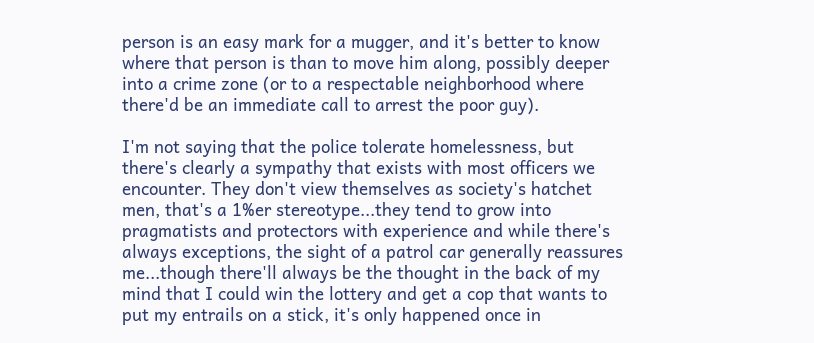person is an easy mark for a mugger, and it's better to know where that person is than to move him along, possibly deeper into a crime zone (or to a respectable neighborhood where there'd be an immediate call to arrest the poor guy).

I'm not saying that the police tolerate homelessness, but there's clearly a sympathy that exists with most officers we encounter. They don't view themselves as society's hatchet men, that's a 1%er stereotype...they tend to grow into pragmatists and protectors with experience and while there's always exceptions, the sight of a patrol car generally reassures me...though there'll always be the thought in the back of my mind that I could win the lottery and get a cop that wants to put my entrails on a stick, it's only happened once in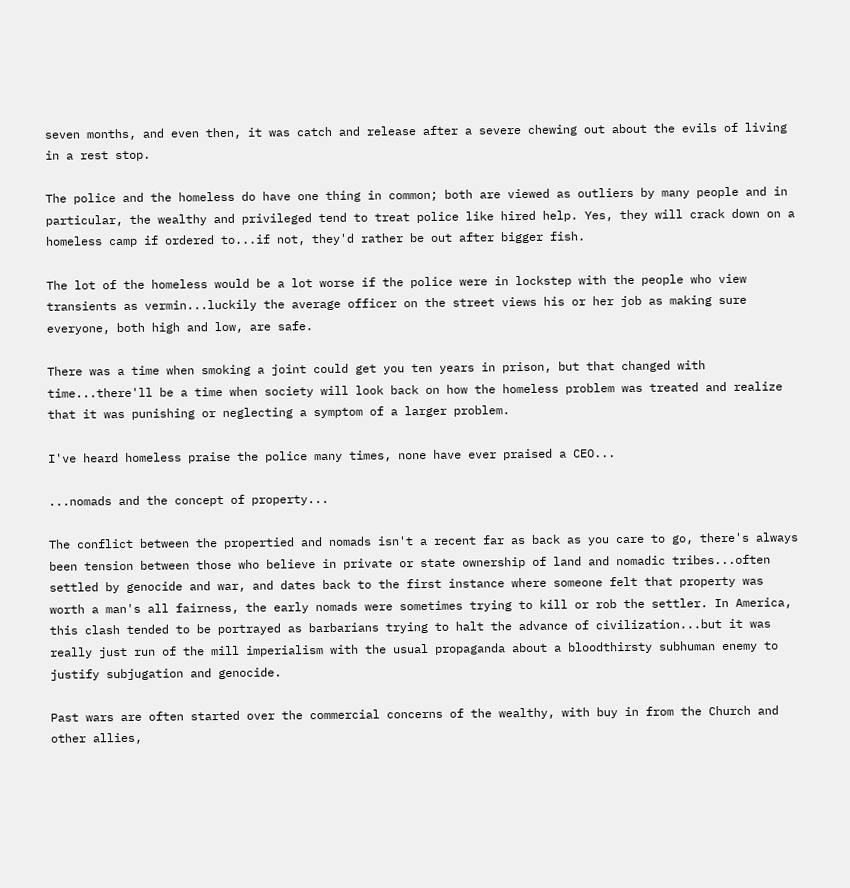seven months, and even then, it was catch and release after a severe chewing out about the evils of living in a rest stop.

The police and the homeless do have one thing in common; both are viewed as outliers by many people and in particular, the wealthy and privileged tend to treat police like hired help. Yes, they will crack down on a homeless camp if ordered to...if not, they'd rather be out after bigger fish.

The lot of the homeless would be a lot worse if the police were in lockstep with the people who view transients as vermin...luckily the average officer on the street views his or her job as making sure everyone, both high and low, are safe.

There was a time when smoking a joint could get you ten years in prison, but that changed with time...there'll be a time when society will look back on how the homeless problem was treated and realize that it was punishing or neglecting a symptom of a larger problem.

I've heard homeless praise the police many times, none have ever praised a CEO...

...nomads and the concept of property...

The conflict between the propertied and nomads isn't a recent far as back as you care to go, there's always been tension between those who believe in private or state ownership of land and nomadic tribes...often settled by genocide and war, and dates back to the first instance where someone felt that property was worth a man's all fairness, the early nomads were sometimes trying to kill or rob the settler. In America, this clash tended to be portrayed as barbarians trying to halt the advance of civilization...but it was really just run of the mill imperialism with the usual propaganda about a bloodthirsty subhuman enemy to justify subjugation and genocide.

Past wars are often started over the commercial concerns of the wealthy, with buy in from the Church and other allies,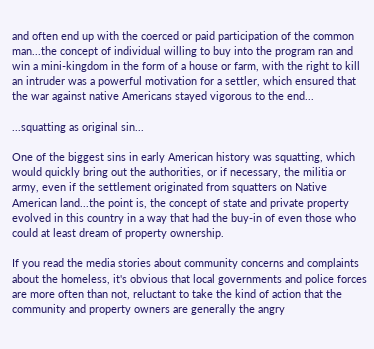and often end up with the coerced or paid participation of the common man...the concept of individual willing to buy into the program ran and win a mini-kingdom in the form of a house or farm, with the right to kill an intruder was a powerful motivation for a settler, which ensured that the war against native Americans stayed vigorous to the end...

...squatting as original sin...

One of the biggest sins in early American history was squatting, which would quickly bring out the authorities, or if necessary, the militia or army, even if the settlement originated from squatters on Native American land...the point is, the concept of state and private property evolved in this country in a way that had the buy-in of even those who could at least dream of property ownership.

If you read the media stories about community concerns and complaints about the homeless, it's obvious that local governments and police forces are more often than not, reluctant to take the kind of action that the community and property owners are generally the angry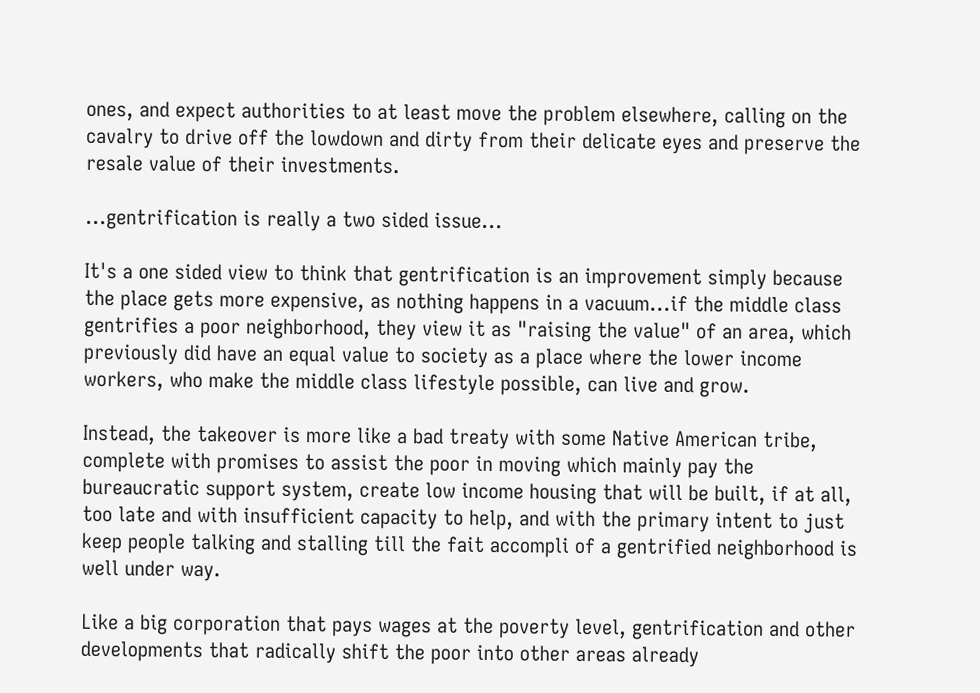ones, and expect authorities to at least move the problem elsewhere, calling on the cavalry to drive off the lowdown and dirty from their delicate eyes and preserve the resale value of their investments.

...gentrification is really a two sided issue...

It's a one sided view to think that gentrification is an improvement simply because the place gets more expensive, as nothing happens in a vacuum...if the middle class gentrifies a poor neighborhood, they view it as "raising the value" of an area, which previously did have an equal value to society as a place where the lower income workers, who make the middle class lifestyle possible, can live and grow.

Instead, the takeover is more like a bad treaty with some Native American tribe, complete with promises to assist the poor in moving which mainly pay the bureaucratic support system, create low income housing that will be built, if at all, too late and with insufficient capacity to help, and with the primary intent to just keep people talking and stalling till the fait accompli of a gentrified neighborhood is well under way.

Like a big corporation that pays wages at the poverty level, gentrification and other developments that radically shift the poor into other areas already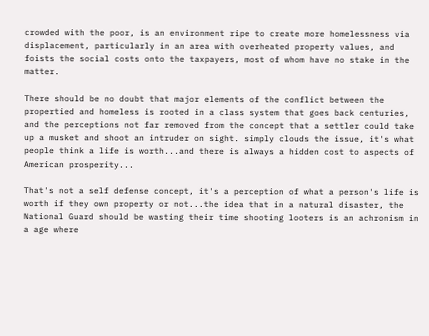crowded with the poor, is an environment ripe to create more homelessness via displacement, particularly in an area with overheated property values, and foists the social costs onto the taxpayers, most of whom have no stake in the matter.

There should be no doubt that major elements of the conflict between the propertied and homeless is rooted in a class system that goes back centuries, and the perceptions not far removed from the concept that a settler could take up a musket and shoot an intruder on sight. simply clouds the issue, it's what people think a life is worth...and there is always a hidden cost to aspects of American prosperity...

That's not a self defense concept, it's a perception of what a person's life is worth if they own property or not...the idea that in a natural disaster, the National Guard should be wasting their time shooting looters is an achronism in a age where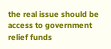the real issue should be access to government relief funds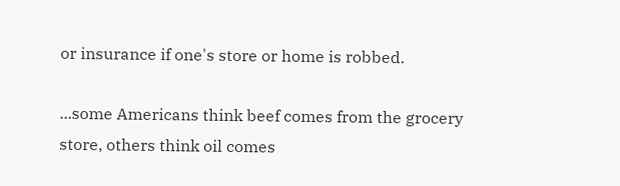or insurance if one's store or home is robbed.

...some Americans think beef comes from the grocery store, others think oil comes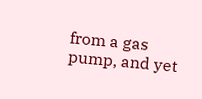from a gas pump, and yet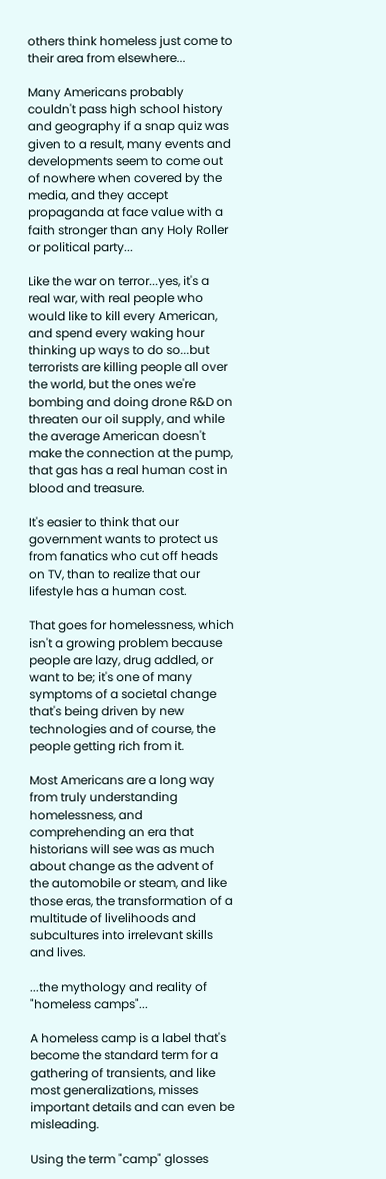others think homeless just come to their area from elsewhere...

Many Americans probably couldn't pass high school history and geography if a snap quiz was given to a result, many events and developments seem to come out of nowhere when covered by the media, and they accept propaganda at face value with a faith stronger than any Holy Roller or political party...

Like the war on terror...yes, it's a real war, with real people who would like to kill every American, and spend every waking hour thinking up ways to do so...but terrorists are killing people all over the world, but the ones we're bombing and doing drone R&D on threaten our oil supply, and while the average American doesn't make the connection at the pump, that gas has a real human cost in blood and treasure.

It's easier to think that our government wants to protect us from fanatics who cut off heads on TV, than to realize that our lifestyle has a human cost.

That goes for homelessness, which isn't a growing problem because people are lazy, drug addled, or want to be; it's one of many symptoms of a societal change that's being driven by new technologies and of course, the people getting rich from it.

Most Americans are a long way from truly understanding homelessness, and comprehending an era that historians will see was as much about change as the advent of the automobile or steam, and like those eras, the transformation of a multitude of livelihoods and subcultures into irrelevant skills and lives.

...the mythology and reality of "homeless camps"...

A homeless camp is a label that's become the standard term for a gathering of transients, and like most generalizations, misses important details and can even be misleading.

Using the term "camp" glosses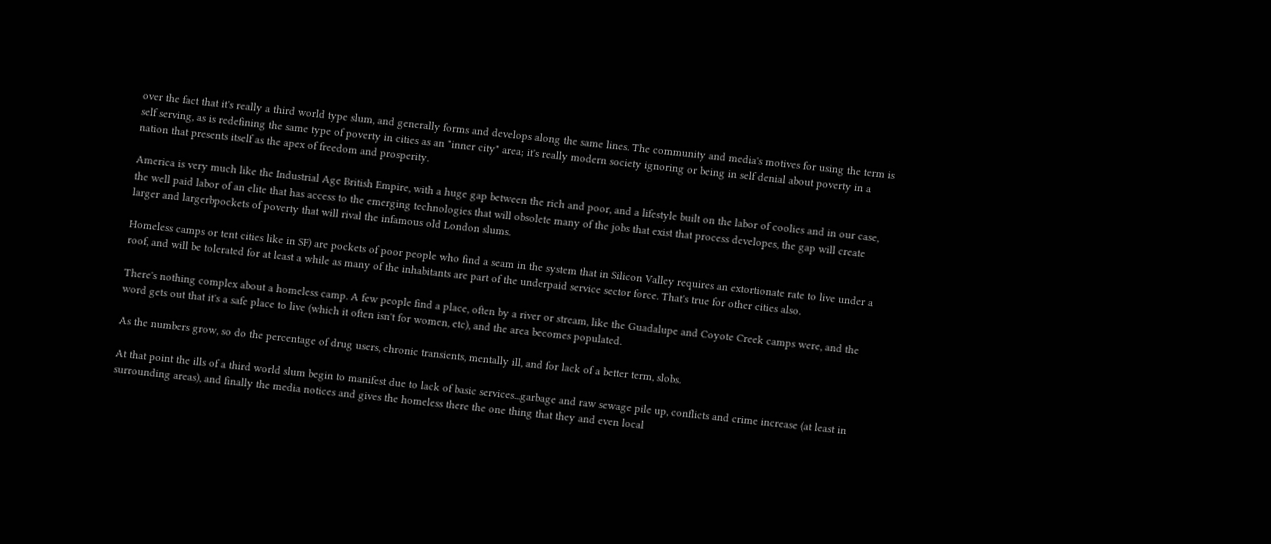over the fact that it's really a third world type slum, and generally forms and develops along the same lines. The community and media's motives for using the term is self serving, as is redefining the same type of poverty in cities as an "inner city" area; it's really modern society ignoring or being in self denial about poverty in a nation that presents itself as the apex of freedom and prosperity.

America is very much like the Industrial Age British Empire, with a huge gap between the rich and poor, and a lifestyle built on the labor of coolies and in our case, the well paid labor of an elite that has access to the emerging technologies that will obsolete many of the jobs that exist that process developes, the gap will create larger and largerbpockets of poverty that will rival the infamous old London slums.

Homeless camps or tent cities like in SF) are pockets of poor people who find a seam in the system that in Silicon Valley requires an extortionate rate to live under a roof, and will be tolerated for at least a while as many of the inhabitants are part of the underpaid service sector force. That's true for other cities also.

There's nothing complex about a homeless camp. A few people find a place, often by a river or stream, like the Guadalupe and Coyote Creek camps were, and the word gets out that it's a safe place to live (which it often isn't for women, etc), and the area becomes populated.

As the numbers grow, so do the percentage of drug users, chronic transients, mentally ill, and for lack of a better term, slobs.

At that point the ills of a third world slum begin to manifest due to lack of basic services...garbage and raw sewage pile up, conflicts and crime increase (at least in surrounding areas), and finally the media notices and gives the homeless there the one thing that they and even local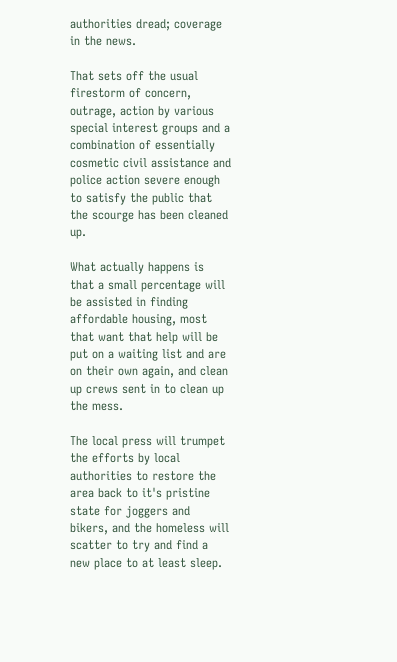authorities dread; coverage in the news.

That sets off the usual firestorm of concern, outrage, action by various special interest groups and a combination of essentially cosmetic civil assistance and police action severe enough to satisfy the public that the scourge has been cleaned up.

What actually happens is that a small percentage will be assisted in finding affordable housing, most that want that help will be put on a waiting list and are on their own again, and clean up crews sent in to clean up the mess.

The local press will trumpet the efforts by local authorities to restore the area back to it's pristine state for joggers and bikers, and the homeless will scatter to try and find a new place to at least sleep.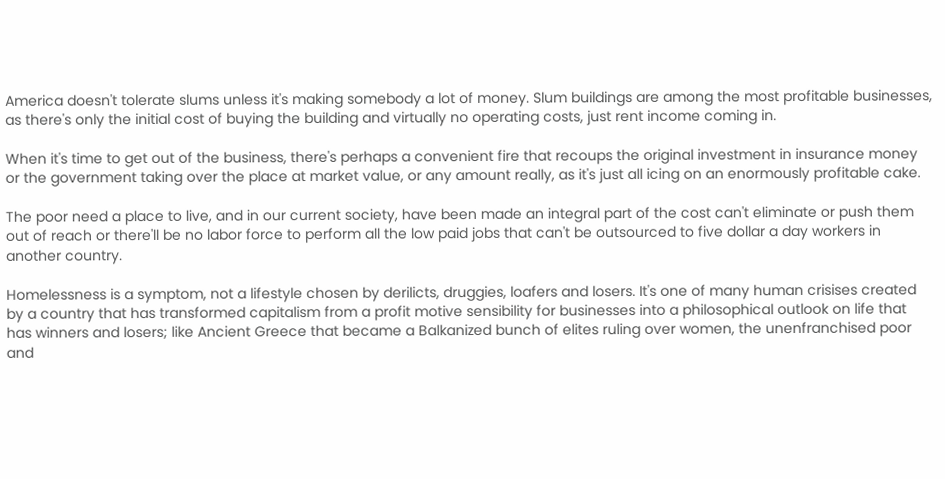America doesn't tolerate slums unless it's making somebody a lot of money. Slum buildings are among the most profitable businesses, as there's only the initial cost of buying the building and virtually no operating costs, just rent income coming in.

When it's time to get out of the business, there's perhaps a convenient fire that recoups the original investment in insurance money or the government taking over the place at market value, or any amount really, as it's just all icing on an enormously profitable cake.

The poor need a place to live, and in our current society, have been made an integral part of the cost can't eliminate or push them out of reach or there'll be no labor force to perform all the low paid jobs that can't be outsourced to five dollar a day workers in another country.

Homelessness is a symptom, not a lifestyle chosen by derilicts, druggies, loafers and losers. It's one of many human crisises created by a country that has transformed capitalism from a profit motive sensibility for businesses into a philosophical outlook on life that has winners and losers; like Ancient Greece that became a Balkanized bunch of elites ruling over women, the unenfranchised poor and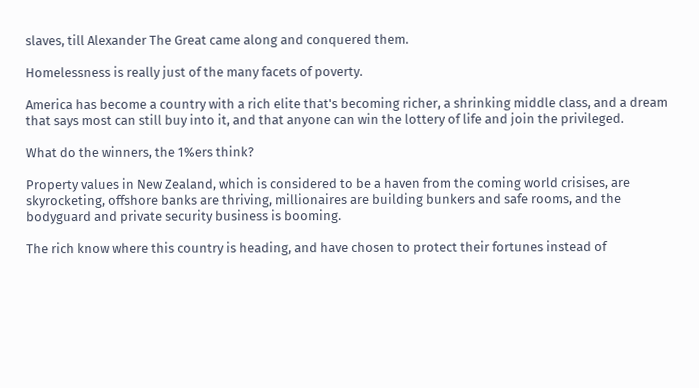slaves, till Alexander The Great came along and conquered them.

Homelessness is really just of the many facets of poverty.

America has become a country with a rich elite that's becoming richer, a shrinking middle class, and a dream that says most can still buy into it, and that anyone can win the lottery of life and join the privileged.

What do the winners, the 1%ers think?

Property values in New Zealand, which is considered to be a haven from the coming world crisises, are skyrocketing, offshore banks are thriving, millionaires are building bunkers and safe rooms, and the bodyguard and private security business is booming.

The rich know where this country is heading, and have chosen to protect their fortunes instead of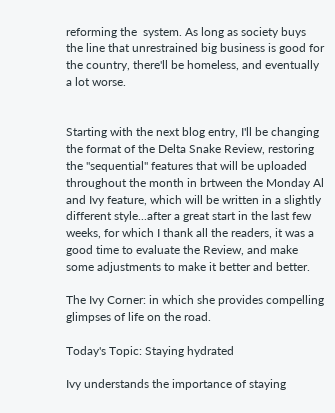reforming the  system. As long as society buys the line that unrestrained big business is good for the country, there'll be homeless, and eventually a lot worse.


Starting with the next blog entry, I'll be changing the format of the Delta Snake Review, restoring the "sequential" features that will be uploaded throughout the month in brtween the Monday Al and Ivy feature, which will be written in a slightly different style...after a great start in the last few weeks, for which I thank all the readers, it was a good time to evaluate the Review, and make some adjustments to make it better and better.

The Ivy Corner: in which she provides compelling glimpses of life on the road.

Today's Topic: Staying hydrated

Ivy understands the importance of staying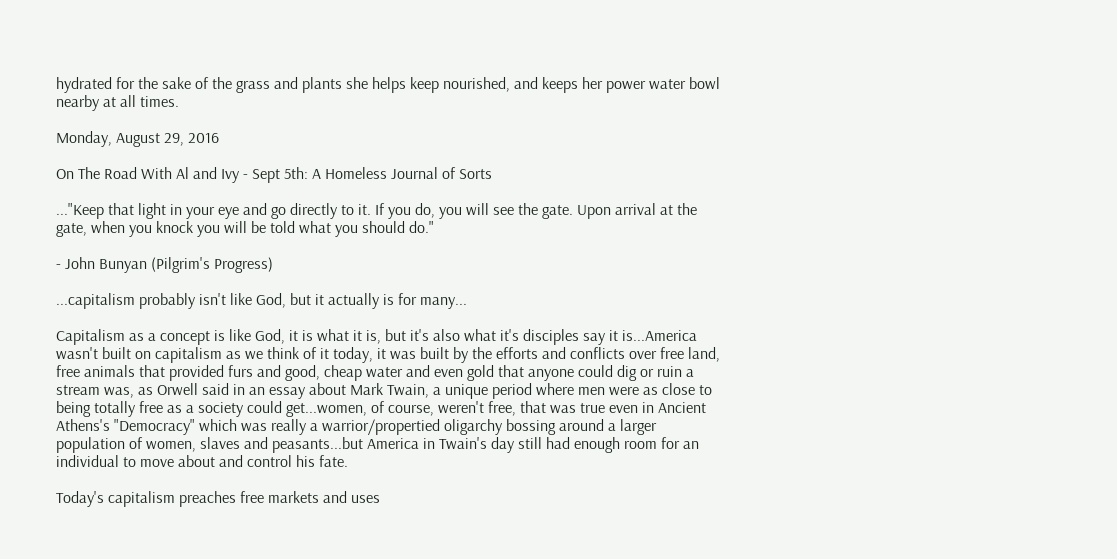hydrated for the sake of the grass and plants she helps keep nourished, and keeps her power water bowl nearby at all times.

Monday, August 29, 2016

On The Road With Al and Ivy - Sept 5th: A Homeless Journal of Sorts

..."Keep that light in your eye and go directly to it. If you do, you will see the gate. Upon arrival at the gate, when you knock you will be told what you should do."

- John Bunyan (Pilgrim's Progress)

...capitalism probably isn't like God, but it actually is for many...

Capitalism as a concept is like God, it is what it is, but it's also what it's disciples say it is...America wasn't built on capitalism as we think of it today, it was built by the efforts and conflicts over free land, free animals that provided furs and good, cheap water and even gold that anyone could dig or ruin a stream was, as Orwell said in an essay about Mark Twain, a unique period where men were as close to being totally free as a society could get...women, of course, weren't free, that was true even in Ancient Athens's "Democracy" which was really a warrior/propertied oligarchy bossing around a larger population of women, slaves and peasants...but America in Twain's day still had enough room for an individual to move about and control his fate.

Today's capitalism preaches free markets and uses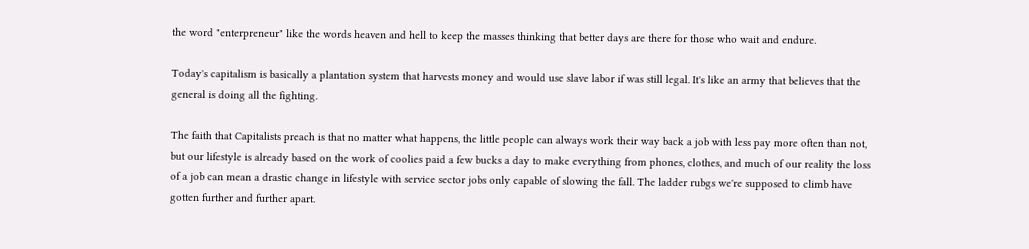the word "enterpreneur" like the words heaven and hell to keep the masses thinking that better days are there for those who wait and endure.

Today's capitalism is basically a plantation system that harvests money and would use slave labor if was still legal. It's like an army that believes that the general is doing all the fighting.

The faith that Capitalists preach is that no matter what happens, the little people can always work their way back a job with less pay more often than not, but our lifestyle is already based on the work of coolies paid a few bucks a day to make everything from phones, clothes, and much of our reality the loss of a job can mean a drastic change in lifestyle with service sector jobs only capable of slowing the fall. The ladder rubgs we're supposed to climb have gotten further and further apart.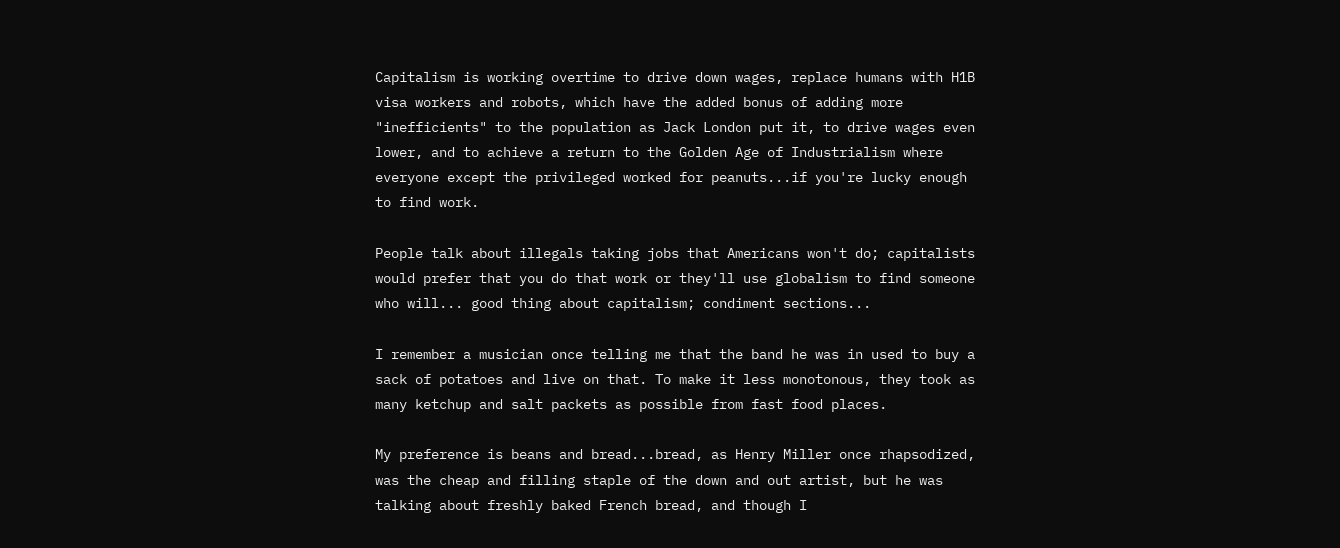Capitalism is working overtime to drive down wages, replace humans with H1B visa workers and robots, which have the added bonus of adding more "inefficients" to the population as Jack London put it, to drive wages even lower, and to achieve a return to the Golden Age of Industrialism where everyone except the privileged worked for peanuts...if you're lucky enough to find work.

People talk about illegals taking jobs that Americans won't do; capitalists would prefer that you do that work or they'll use globalism to find someone who will... good thing about capitalism; condiment sections...

I remember a musician once telling me that the band he was in used to buy a sack of potatoes and live on that. To make it less monotonous, they took as many ketchup and salt packets as possible from fast food places.

My preference is beans and bread...bread, as Henry Miller once rhapsodized, was the cheap and filling staple of the down and out artist, but he was talking about freshly baked French bread, and though I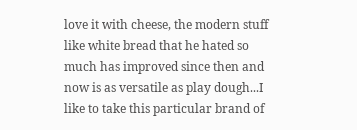love it with cheese, the modern stuff like white bread that he hated so much has improved since then and now is as versatile as play dough...I like to take this particular brand of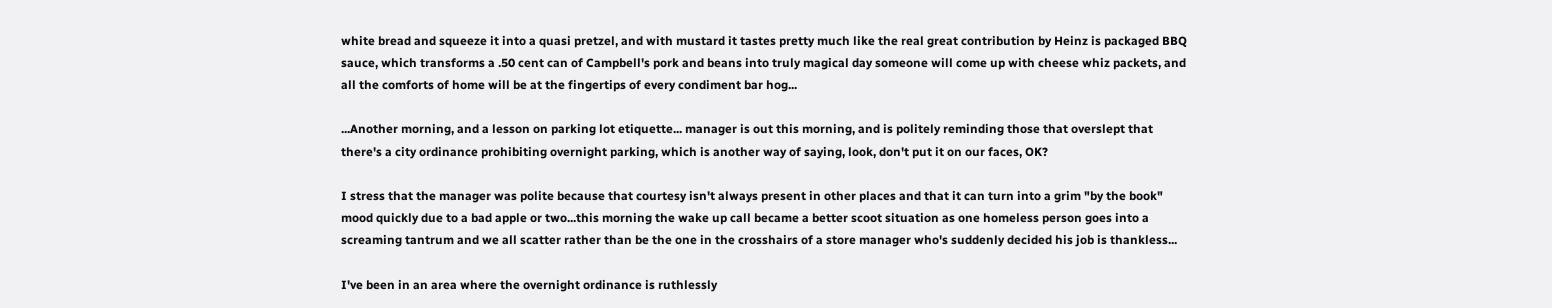white bread and squeeze it into a quasi pretzel, and with mustard it tastes pretty much like the real great contribution by Heinz is packaged BBQ sauce, which transforms a .50 cent can of Campbell's pork and beans into truly magical day someone will come up with cheese whiz packets, and all the comforts of home will be at the fingertips of every condiment bar hog...

...Another morning, and a lesson on parking lot etiquette... manager is out this morning, and is politely reminding those that overslept that there's a city ordinance prohibiting overnight parking, which is another way of saying, look, don't put it on our faces, OK?

I stress that the manager was polite because that courtesy isn't always present in other places and that it can turn into a grim "by the book" mood quickly due to a bad apple or two...this morning the wake up call became a better scoot situation as one homeless person goes into a screaming tantrum and we all scatter rather than be the one in the crosshairs of a store manager who's suddenly decided his job is thankless...

I've been in an area where the overnight ordinance is ruthlessly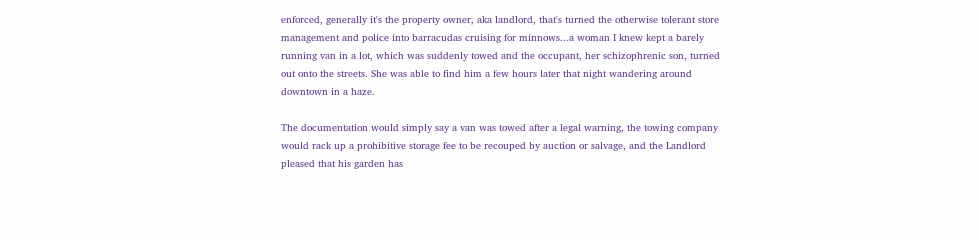enforced, generally it's the property owner, aka landlord, that's turned the otherwise tolerant store management and police into barracudas cruising for minnows...a woman I knew kept a barely running van in a lot, which was suddenly towed and the occupant, her schizophrenic son, turned out onto the streets. She was able to find him a few hours later that night wandering around downtown in a haze.

The documentation would simply say a van was towed after a legal warning, the towing company would rack up a prohibitive storage fee to be recouped by auction or salvage, and the Landlord pleased that his garden has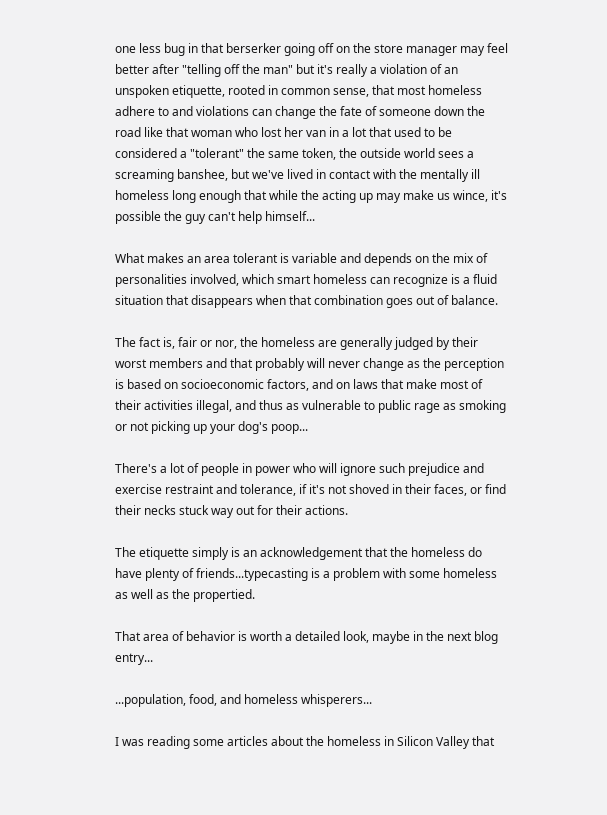one less bug in that berserker going off on the store manager may feel better after "telling off the man" but it's really a violation of an unspoken etiquette, rooted in common sense, that most homeless adhere to and violations can change the fate of someone down the road like that woman who lost her van in a lot that used to be considered a "tolerant" the same token, the outside world sees a screaming banshee, but we've lived in contact with the mentally ill homeless long enough that while the acting up may make us wince, it's possible the guy can't help himself...

What makes an area tolerant is variable and depends on the mix of personalities involved, which smart homeless can recognize is a fluid situation that disappears when that combination goes out of balance.

The fact is, fair or nor, the homeless are generally judged by their worst members and that probably will never change as the perception is based on socioeconomic factors, and on laws that make most of their activities illegal, and thus as vulnerable to public rage as smoking or not picking up your dog's poop...

There's a lot of people in power who will ignore such prejudice and exercise restraint and tolerance, if it's not shoved in their faces, or find their necks stuck way out for their actions.

The etiquette simply is an acknowledgement that the homeless do have plenty of friends...typecasting is a problem with some homeless as well as the propertied.

That area of behavior is worth a detailed look, maybe in the next blog entry...

...population, food, and homeless whisperers...

I was reading some articles about the homeless in Silicon Valley that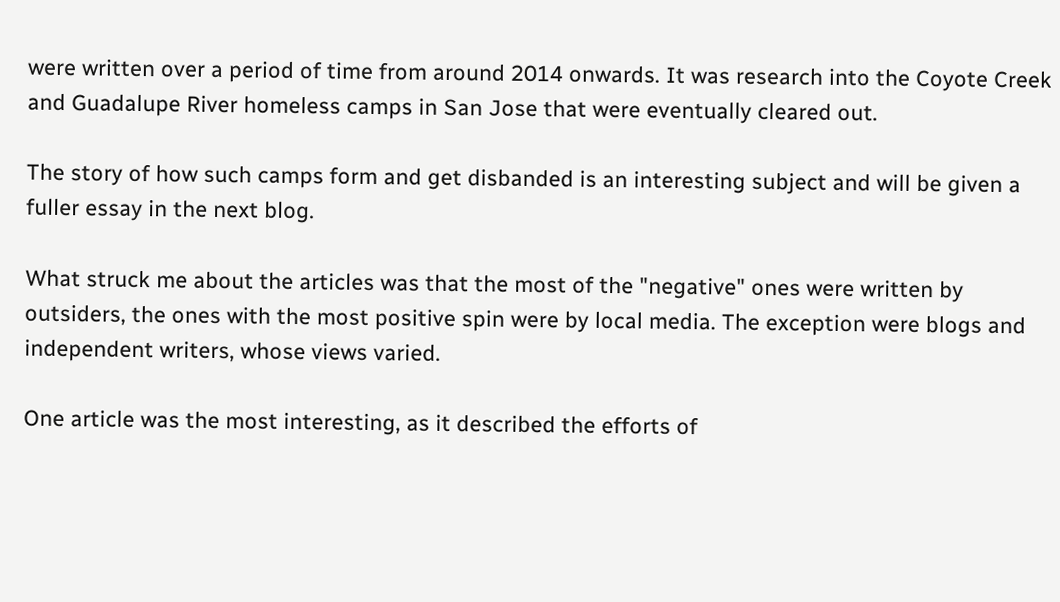were written over a period of time from around 2014 onwards. It was research into the Coyote Creek and Guadalupe River homeless camps in San Jose that were eventually cleared out.

The story of how such camps form and get disbanded is an interesting subject and will be given a fuller essay in the next blog.

What struck me about the articles was that the most of the "negative" ones were written by outsiders, the ones with the most positive spin were by local media. The exception were blogs and independent writers, whose views varied.

One article was the most interesting, as it described the efforts of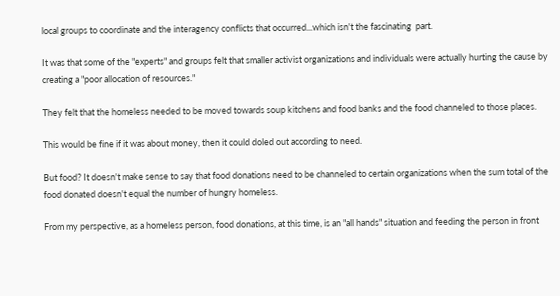local groups to coordinate and the interagency conflicts that occurred...which isn't the fascinating  part.

It was that some of the "experts" and groups felt that smaller activist organizations and individuals were actually hurting the cause by creating a "poor allocation of resources."

They felt that the homeless needed to be moved towards soup kitchens and food banks and the food channeled to those places.

This would be fine if it was about money, then it could doled out according to need.

But food? It doesn't make sense to say that food donations need to be channeled to certain organizations when the sum total of the food donated doesn't equal the number of hungry homeless.

From my perspective, as a homeless person, food donations, at this time, is an "all hands" situation and feeding the person in front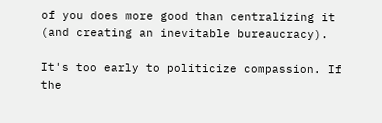of you does more good than centralizing it (and creating an inevitable bureaucracy).

It's too early to politicize compassion. If the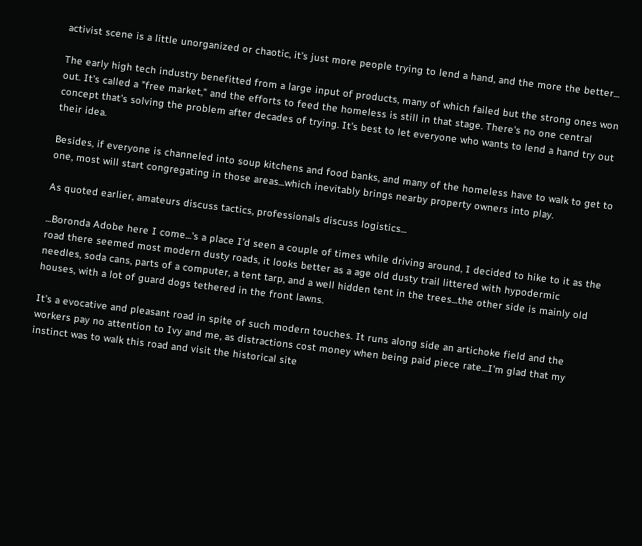activist scene is a little unorganized or chaotic, it's just more people trying to lend a hand, and the more the better...

The early high tech industry benefitted from a large input of products, many of which failed but the strong ones won out. It's called a "free market," and the efforts to feed the homeless is still in that stage. There's no one central concept that's solving the problem after decades of trying. It's best to let everyone who wants to lend a hand try out their idea.

Besides, if everyone is channeled into soup kitchens and food banks, and many of the homeless have to walk to get to one, most will start congregating in those areas...which inevitably brings nearby property owners into play.

As quoted earlier, amateurs discuss tactics, professionals discuss logistics...

...Boronda Adobe here I come...'s a place I'd seen a couple of times while driving around, I decided to hike to it as the road there seemed most modern dusty roads, it looks better as a age old dusty trail littered with hypodermic needles, soda cans, parts of a computer, a tent tarp, and a well hidden tent in the trees...the other side is mainly old houses, with a lot of guard dogs tethered in the front lawns.

It's a evocative and pleasant road in spite of such modern touches. It runs along side an artichoke field and the workers pay no attention to Ivy and me, as distractions cost money when being paid piece rate...I'm glad that my instinct was to walk this road and visit the historical site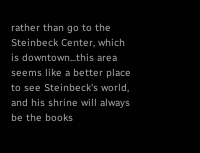rather than go to the Steinbeck Center, which is downtown...this area seems like a better place to see Steinbeck's world, and his shrine will always be the books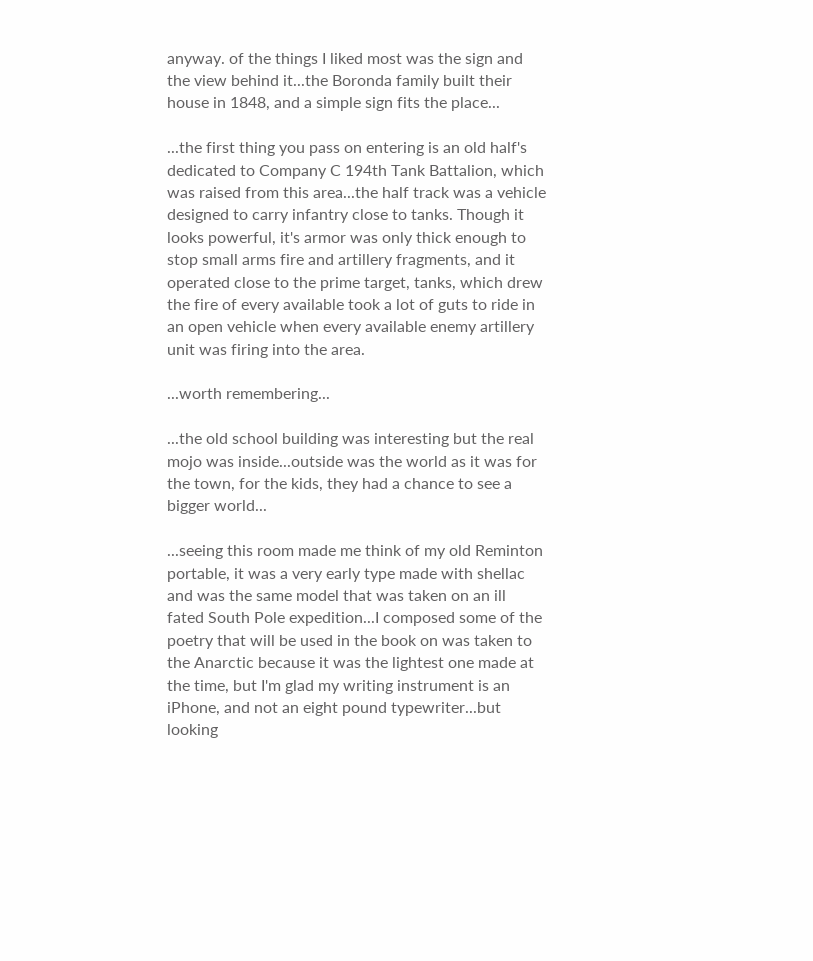anyway. of the things I liked most was the sign and the view behind it...the Boronda family built their house in 1848, and a simple sign fits the place...

...the first thing you pass on entering is an old half's dedicated to Company C 194th Tank Battalion, which was raised from this area...the half track was a vehicle designed to carry infantry close to tanks. Though it looks powerful, it's armor was only thick enough to stop small arms fire and artillery fragments, and it operated close to the prime target, tanks, which drew the fire of every available took a lot of guts to ride in an open vehicle when every available enemy artillery unit was firing into the area.

...worth remembering...

...the old school building was interesting but the real mojo was inside...outside was the world as it was for the town, for the kids, they had a chance to see a bigger world...

...seeing this room made me think of my old Reminton portable, it was a very early type made with shellac and was the same model that was taken on an ill fated South Pole expedition...I composed some of the poetry that will be used in the book on was taken to the Anarctic because it was the lightest one made at the time, but I'm glad my writing instrument is an iPhone, and not an eight pound typewriter...but looking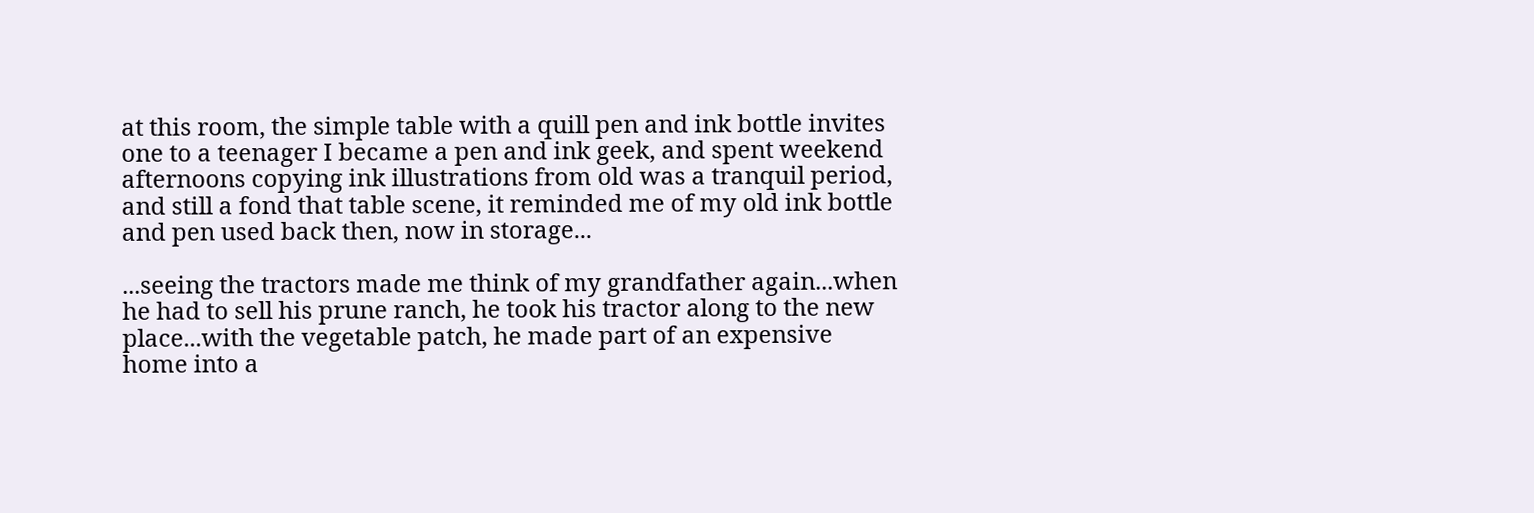at this room, the simple table with a quill pen and ink bottle invites one to a teenager I became a pen and ink geek, and spent weekend afternoons copying ink illustrations from old was a tranquil period, and still a fond that table scene, it reminded me of my old ink bottle and pen used back then, now in storage...

...seeing the tractors made me think of my grandfather again...when he had to sell his prune ranch, he took his tractor along to the new place...with the vegetable patch, he made part of an expensive home into a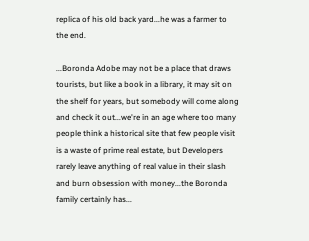replica of his old back yard...he was a farmer to the end.

...Boronda Adobe may not be a place that draws tourists, but like a book in a library, it may sit on the shelf for years, but somebody will come along and check it out...we're in an age where too many people think a historical site that few people visit is a waste of prime real estate, but Developers rarely leave anything of real value in their slash and burn obsession with money...the Boronda family certainly has...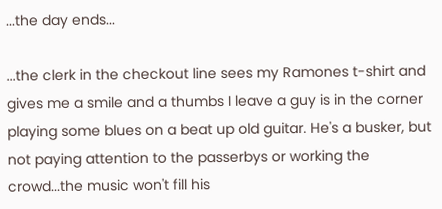...the day ends...

...the clerk in the checkout line sees my Ramones t-shirt and gives me a smile and a thumbs I leave a guy is in the corner playing some blues on a beat up old guitar. He's a busker, but not paying attention to the passerbys or working the crowd...the music won't fill his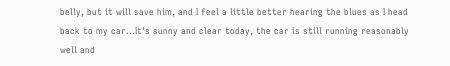belly, but it will save him, and I feel a little better hearing the blues as I head back to my car...It's sunny and clear today, the car is still running reasonably well and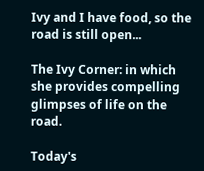Ivy and I have food, so the road is still open...

The Ivy Corner: in which she provides compelling glimpses of life on the road.

Today's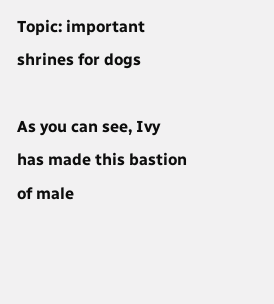Topic: important shrines for dogs

As you can see, Ivy has made this bastion of male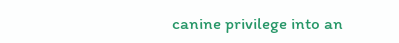canine privilege into an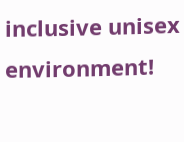inclusive unisex environment!